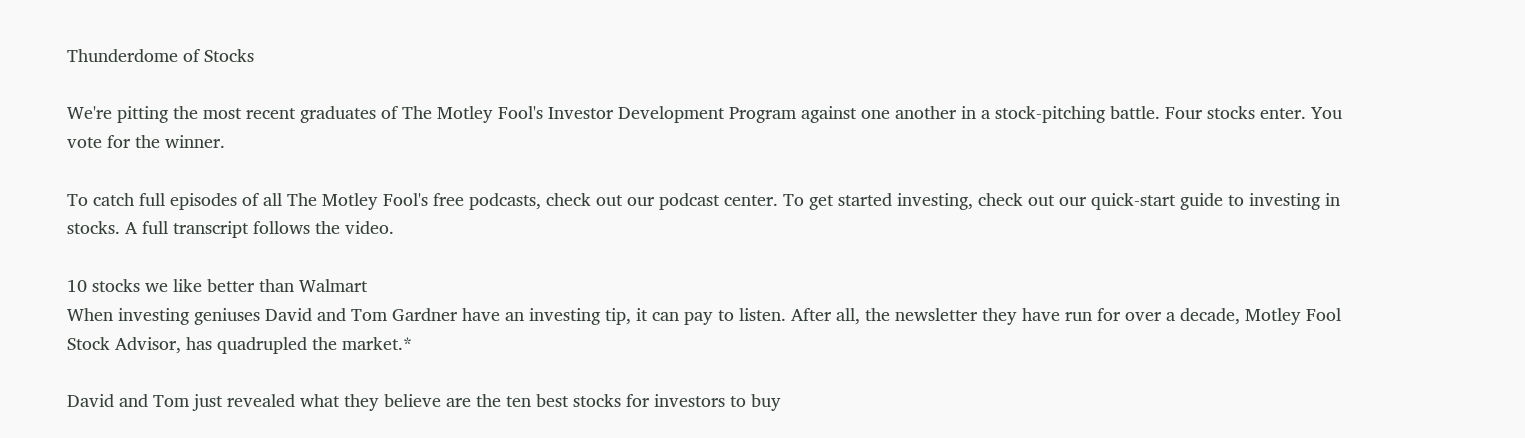Thunderdome of Stocks

We're pitting the most recent graduates of The Motley Fool's Investor Development Program against one another in a stock-pitching battle. Four stocks enter. You vote for the winner.

To catch full episodes of all The Motley Fool's free podcasts, check out our podcast center. To get started investing, check out our quick-start guide to investing in stocks. A full transcript follows the video.

10 stocks we like better than Walmart
When investing geniuses David and Tom Gardner have an investing tip, it can pay to listen. After all, the newsletter they have run for over a decade, Motley Fool Stock Advisor, has quadrupled the market.*

David and Tom just revealed what they believe are the ten best stocks for investors to buy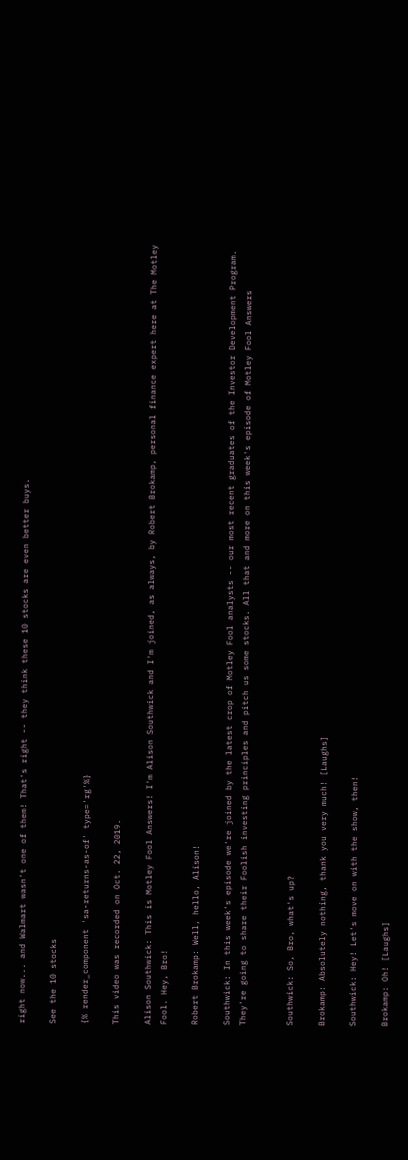right now... and Walmart wasn't one of them! That's right -- they think these 10 stocks are even better buys.

See the 10 stocks

{% render_component 'sa-returns-as-of' type='rg'%}

This video was recorded on Oct. 22, 2019.

Alison Southwick: This is Motley Fool Answers! I'm Alison Southwick and I'm joined, as always, by Robert Brokamp, personal finance expert here at The Motley Fool. Hey, Bro!

Robert Brokamp: Well, hello, Alison!

Southwick: In this week's episode we're joined by the latest crop of Motley Fool analysts -- our most recent graduates of the Investor Development Program. They're going to share their Foolish investing principles and pitch us some stocks. All that and more on this week's episode of Motley Fool Answers


Southwick: So, Bro, what's up?

Brokamp: Absolutely nothing, thank you very much! [Laughs]

Southwick: Hey! Let's move on with the show, then!

Brokamp: Oh! [Laughs]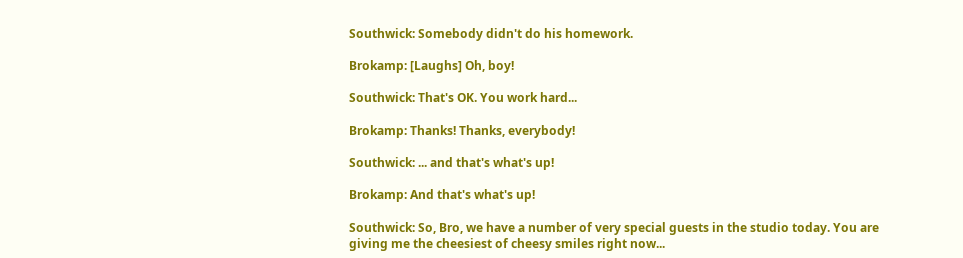Southwick: Somebody didn't do his homework.

Brokamp: [Laughs] Oh, boy!

Southwick: That's OK. You work hard...

Brokamp: Thanks! Thanks, everybody!

Southwick: ... and that's what's up!

Brokamp: And that's what's up!

Southwick: So, Bro, we have a number of very special guests in the studio today. You are giving me the cheesiest of cheesy smiles right now...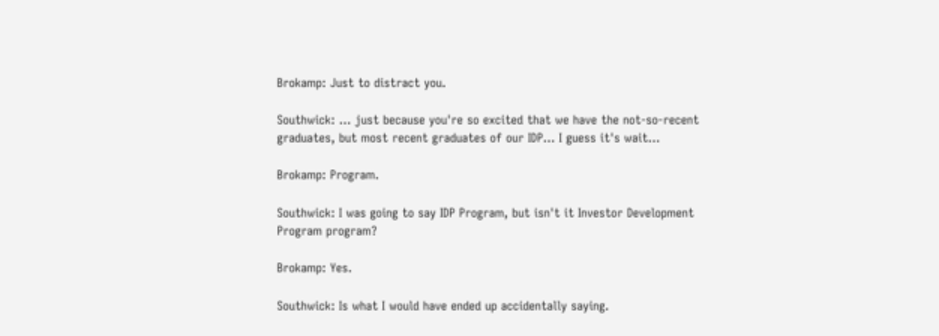Brokamp: Just to distract you.

Southwick: ... just because you're so excited that we have the not-so-recent graduates, but most recent graduates of our IDP... I guess it's wait...

Brokamp: Program.

Southwick: I was going to say IDP Program, but isn't it Investor Development Program program?

Brokamp: Yes.

Southwick: Is what I would have ended up accidentally saying.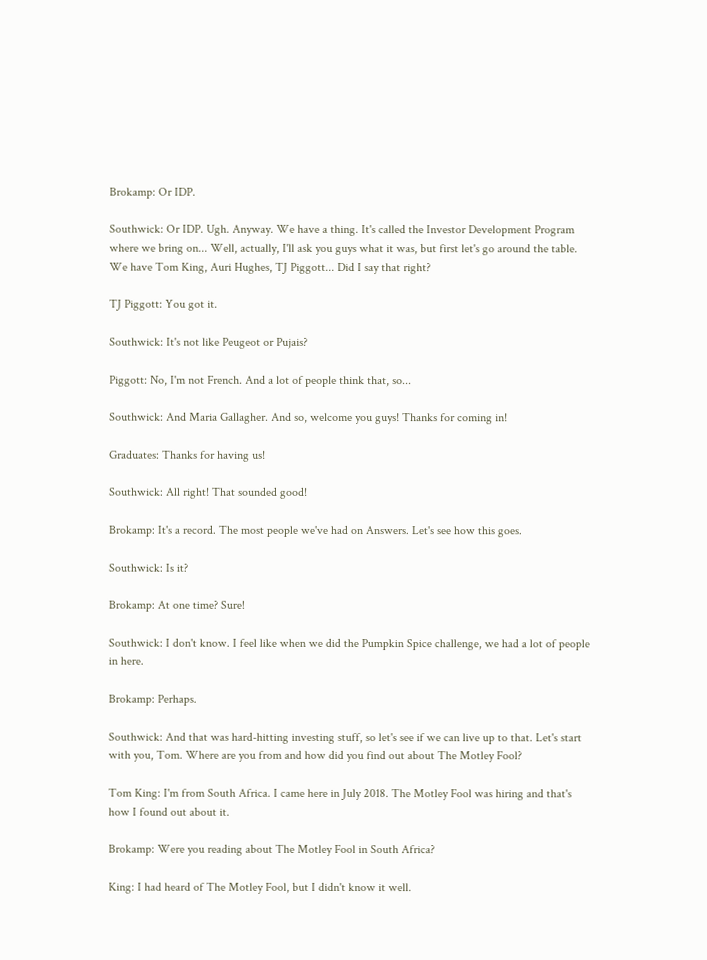Brokamp: Or IDP.

Southwick: Or IDP. Ugh. Anyway. We have a thing. It's called the Investor Development Program where we bring on... Well, actually, I'll ask you guys what it was, but first let's go around the table. We have Tom King, Auri Hughes, TJ Piggott... Did I say that right?

TJ Piggott: You got it.

Southwick: It's not like Peugeot or Pujais?

Piggott: No, I'm not French. And a lot of people think that, so...

Southwick: And Maria Gallagher. And so, welcome you guys! Thanks for coming in!

Graduates: Thanks for having us!

Southwick: All right! That sounded good!

Brokamp: It's a record. The most people we've had on Answers. Let's see how this goes.

Southwick: Is it?

Brokamp: At one time? Sure!

Southwick: I don't know. I feel like when we did the Pumpkin Spice challenge, we had a lot of people in here.

Brokamp: Perhaps.

Southwick: And that was hard-hitting investing stuff, so let's see if we can live up to that. Let's start with you, Tom. Where are you from and how did you find out about The Motley Fool?

Tom King: I'm from South Africa. I came here in July 2018. The Motley Fool was hiring and that's how I found out about it.

Brokamp: Were you reading about The Motley Fool in South Africa?

King: I had heard of The Motley Fool, but I didn't know it well.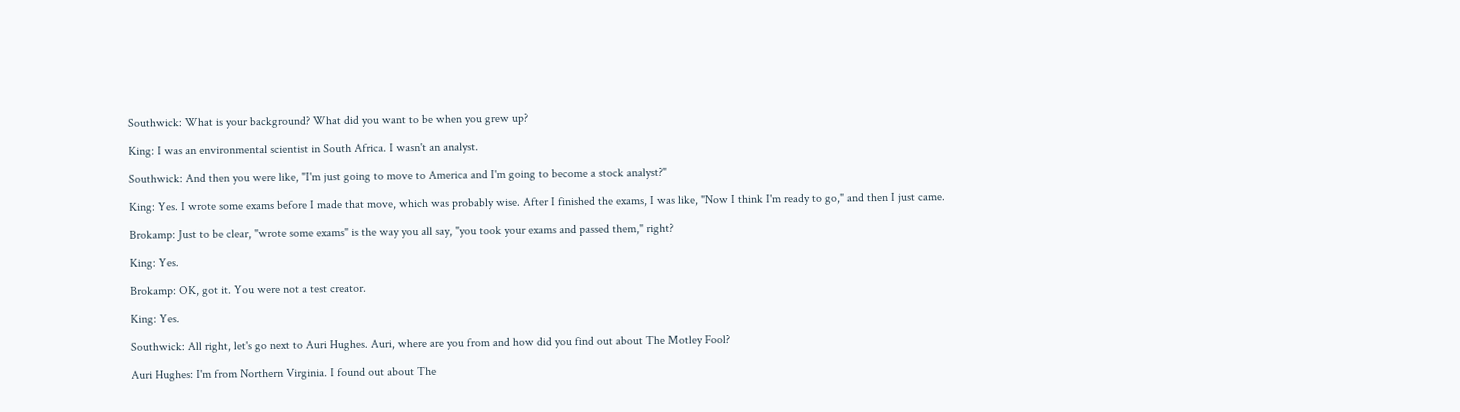Southwick: What is your background? What did you want to be when you grew up?

King: I was an environmental scientist in South Africa. I wasn't an analyst.

Southwick: And then you were like, "I'm just going to move to America and I'm going to become a stock analyst?"

King: Yes. I wrote some exams before I made that move, which was probably wise. After I finished the exams, I was like, "Now I think I'm ready to go," and then I just came.

Brokamp: Just to be clear, "wrote some exams" is the way you all say, "you took your exams and passed them," right?

King: Yes.

Brokamp: OK, got it. You were not a test creator.

King: Yes.

Southwick: All right, let's go next to Auri Hughes. Auri, where are you from and how did you find out about The Motley Fool?

Auri Hughes: I'm from Northern Virginia. I found out about The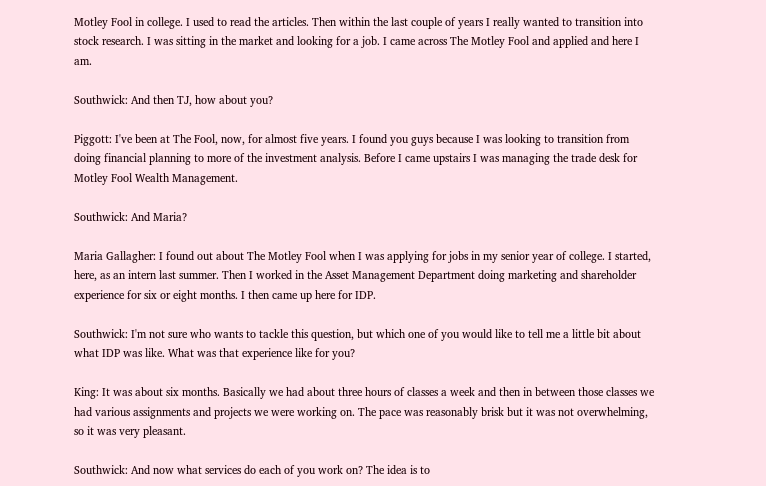Motley Fool in college. I used to read the articles. Then within the last couple of years I really wanted to transition into stock research. I was sitting in the market and looking for a job. I came across The Motley Fool and applied and here I am.

Southwick: And then TJ, how about you?

Piggott: I've been at The Fool, now, for almost five years. I found you guys because I was looking to transition from doing financial planning to more of the investment analysis. Before I came upstairs I was managing the trade desk for Motley Fool Wealth Management.

Southwick: And Maria?

Maria Gallagher: I found out about The Motley Fool when I was applying for jobs in my senior year of college. I started, here, as an intern last summer. Then I worked in the Asset Management Department doing marketing and shareholder experience for six or eight months. I then came up here for IDP.

Southwick: I'm not sure who wants to tackle this question, but which one of you would like to tell me a little bit about what IDP was like. What was that experience like for you?

King: It was about six months. Basically we had about three hours of classes a week and then in between those classes we had various assignments and projects we were working on. The pace was reasonably brisk but it was not overwhelming, so it was very pleasant.

Southwick: And now what services do each of you work on? The idea is to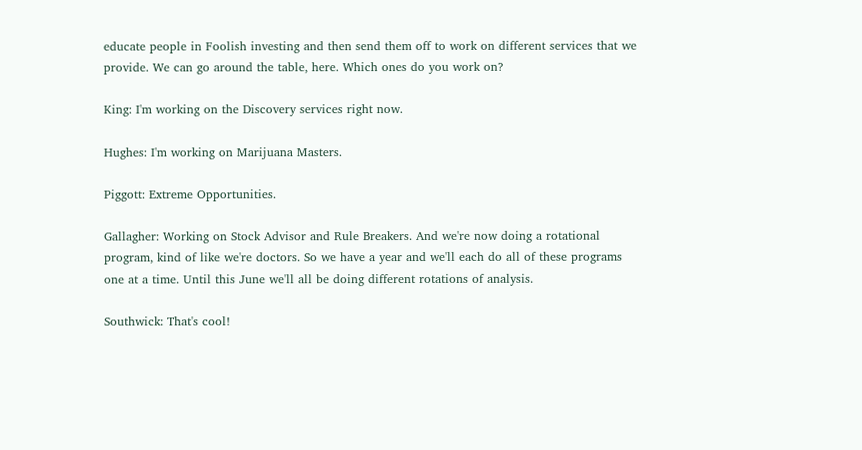educate people in Foolish investing and then send them off to work on different services that we provide. We can go around the table, here. Which ones do you work on?

King: I'm working on the Discovery services right now.

Hughes: I'm working on Marijuana Masters.

Piggott: Extreme Opportunities.

Gallagher: Working on Stock Advisor and Rule Breakers. And we're now doing a rotational program, kind of like we're doctors. So we have a year and we'll each do all of these programs one at a time. Until this June we'll all be doing different rotations of analysis.

Southwick: That's cool!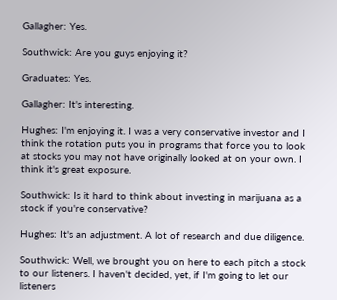Gallagher: Yes.

Southwick: Are you guys enjoying it?

Graduates: Yes.

Gallagher: It's interesting.

Hughes: I'm enjoying it. I was a very conservative investor and I think the rotation puts you in programs that force you to look at stocks you may not have originally looked at on your own. I think it's great exposure.

Southwick: Is it hard to think about investing in marijuana as a stock if you're conservative?

Hughes: It's an adjustment. A lot of research and due diligence.

Southwick: Well, we brought you on here to each pitch a stock to our listeners. I haven't decided, yet, if I'm going to let our listeners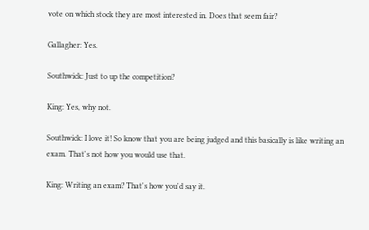vote on which stock they are most interested in. Does that seem fair?

Gallagher: Yes.

Southwick: Just to up the competition?

King: Yes, why not.

Southwick: I love it! So know that you are being judged and this basically is like writing an exam. That's not how you would use that.

King: Writing an exam? That's how you'd say it.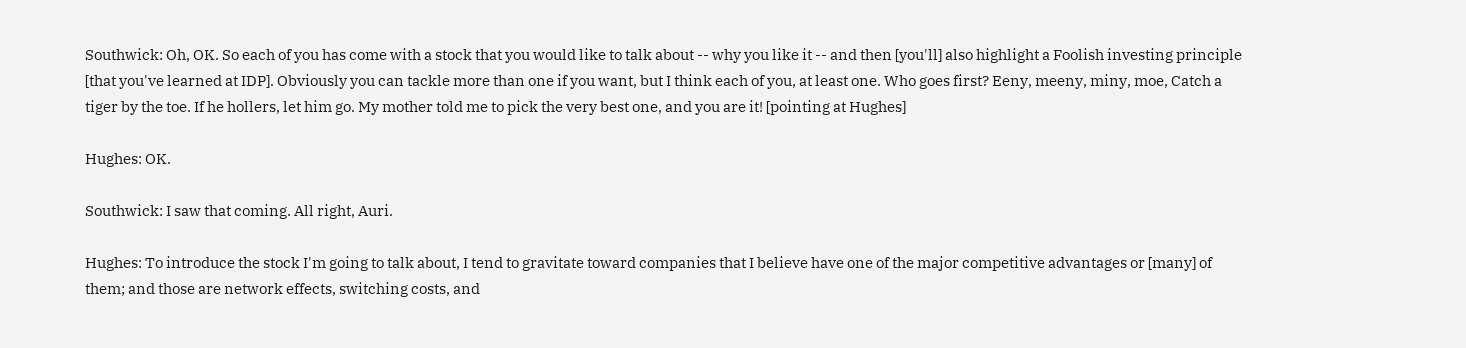Southwick: Oh, OK. So each of you has come with a stock that you would like to talk about -- why you like it -- and then [you'll] also highlight a Foolish investing principle [that you've learned at IDP]. Obviously you can tackle more than one if you want, but I think each of you, at least one. Who goes first? Eeny, meeny, miny, moe, Catch a tiger by the toe. If he hollers, let him go. My mother told me to pick the very best one, and you are it! [pointing at Hughes]

Hughes: OK.

Southwick: I saw that coming. All right, Auri.

Hughes: To introduce the stock I'm going to talk about, I tend to gravitate toward companies that I believe have one of the major competitive advantages or [many] of them; and those are network effects, switching costs, and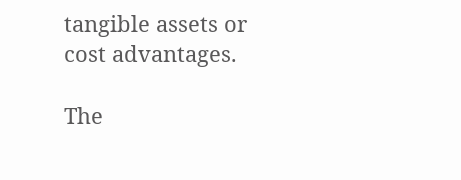tangible assets or cost advantages.

The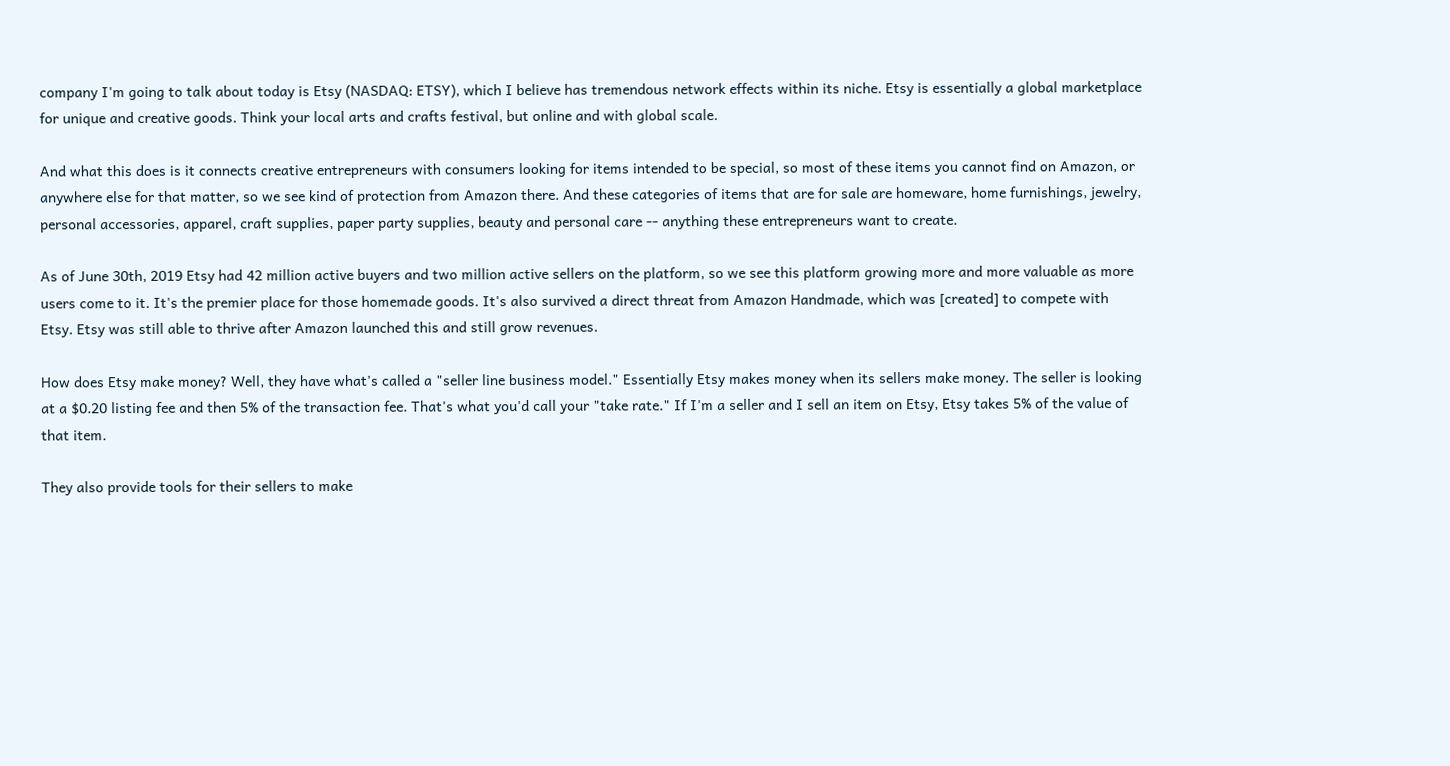company I'm going to talk about today is Etsy (NASDAQ: ETSY), which I believe has tremendous network effects within its niche. Etsy is essentially a global marketplace for unique and creative goods. Think your local arts and crafts festival, but online and with global scale.

And what this does is it connects creative entrepreneurs with consumers looking for items intended to be special, so most of these items you cannot find on Amazon, or anywhere else for that matter, so we see kind of protection from Amazon there. And these categories of items that are for sale are homeware, home furnishings, jewelry, personal accessories, apparel, craft supplies, paper party supplies, beauty and personal care -- anything these entrepreneurs want to create.

As of June 30th, 2019 Etsy had 42 million active buyers and two million active sellers on the platform, so we see this platform growing more and more valuable as more users come to it. It's the premier place for those homemade goods. It's also survived a direct threat from Amazon Handmade, which was [created] to compete with Etsy. Etsy was still able to thrive after Amazon launched this and still grow revenues.

How does Etsy make money? Well, they have what's called a "seller line business model." Essentially Etsy makes money when its sellers make money. The seller is looking at a $0.20 listing fee and then 5% of the transaction fee. That's what you'd call your "take rate." If I'm a seller and I sell an item on Etsy, Etsy takes 5% of the value of that item.

They also provide tools for their sellers to make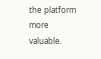the platform more valuable.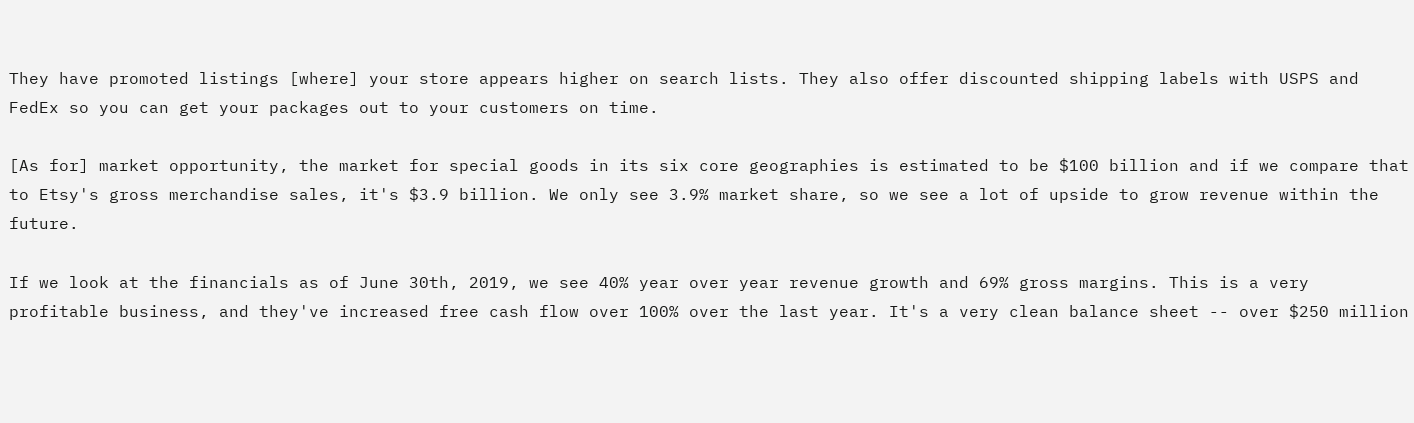They have promoted listings [where] your store appears higher on search lists. They also offer discounted shipping labels with USPS and FedEx so you can get your packages out to your customers on time.

[As for] market opportunity, the market for special goods in its six core geographies is estimated to be $100 billion and if we compare that to Etsy's gross merchandise sales, it's $3.9 billion. We only see 3.9% market share, so we see a lot of upside to grow revenue within the future.

If we look at the financials as of June 30th, 2019, we see 40% year over year revenue growth and 69% gross margins. This is a very profitable business, and they've increased free cash flow over 100% over the last year. It's a very clean balance sheet -- over $250 million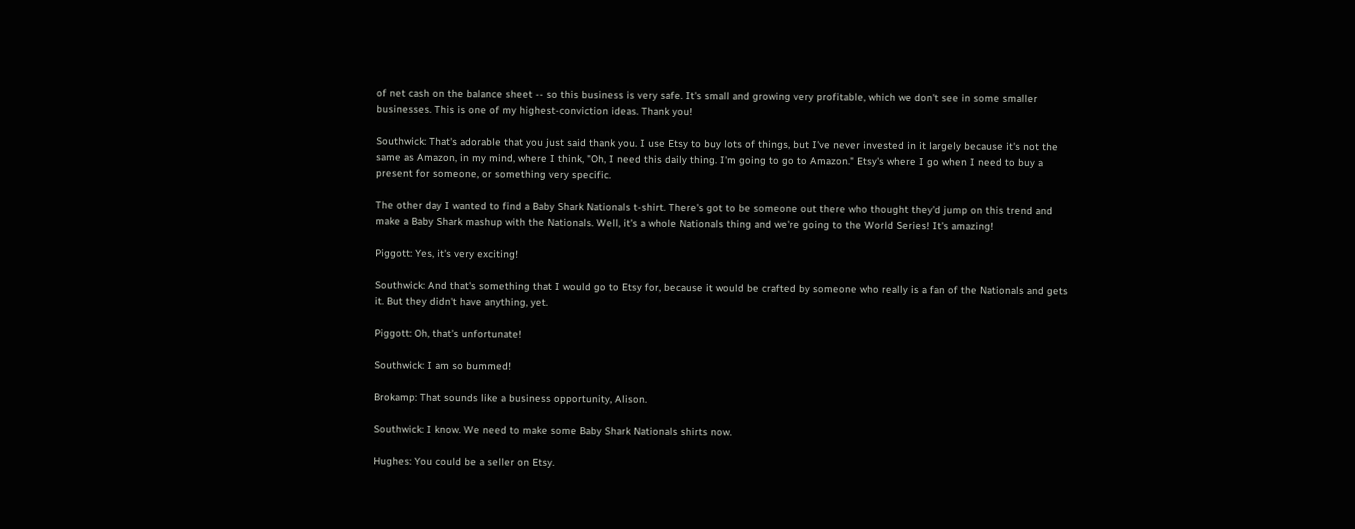of net cash on the balance sheet -- so this business is very safe. It's small and growing very profitable, which we don't see in some smaller businesses. This is one of my highest-conviction ideas. Thank you!

Southwick: That's adorable that you just said thank you. I use Etsy to buy lots of things, but I've never invested in it largely because it's not the same as Amazon, in my mind, where I think, "Oh, I need this daily thing. I'm going to go to Amazon." Etsy's where I go when I need to buy a present for someone, or something very specific.

The other day I wanted to find a Baby Shark Nationals t-shirt. There's got to be someone out there who thought they'd jump on this trend and make a Baby Shark mashup with the Nationals. Well, it's a whole Nationals thing and we're going to the World Series! It's amazing!

Piggott: Yes, it's very exciting!

Southwick: And that's something that I would go to Etsy for, because it would be crafted by someone who really is a fan of the Nationals and gets it. But they didn't have anything, yet.

Piggott: Oh, that's unfortunate!

Southwick: I am so bummed!

Brokamp: That sounds like a business opportunity, Alison.

Southwick: I know. We need to make some Baby Shark Nationals shirts now.

Hughes: You could be a seller on Etsy.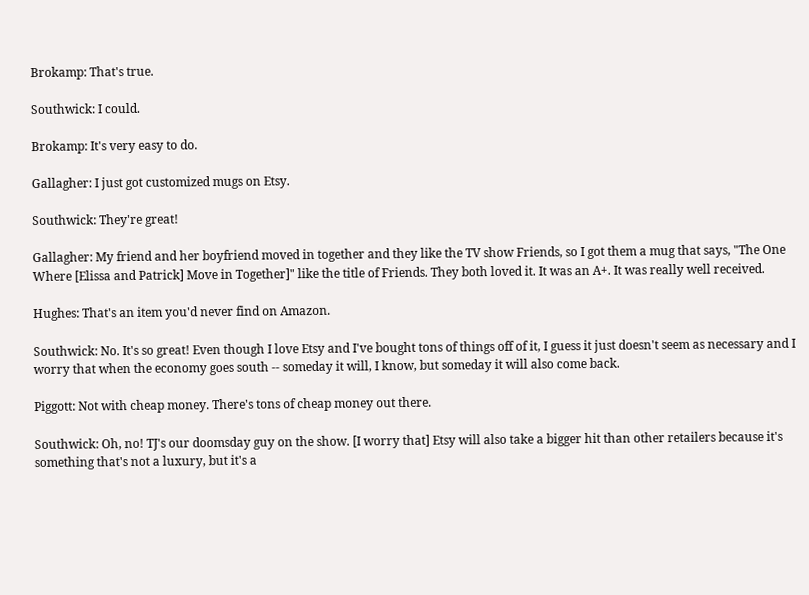Brokamp: That's true.

Southwick: I could.

Brokamp: It's very easy to do.

Gallagher: I just got customized mugs on Etsy.

Southwick: They're great!

Gallagher: My friend and her boyfriend moved in together and they like the TV show Friends, so I got them a mug that says, "The One Where [Elissa and Patrick] Move in Together]" like the title of Friends. They both loved it. It was an A+. It was really well received.

Hughes: That's an item you'd never find on Amazon.

Southwick: No. It's so great! Even though I love Etsy and I've bought tons of things off of it, I guess it just doesn't seem as necessary and I worry that when the economy goes south -- someday it will, I know, but someday it will also come back.

Piggott: Not with cheap money. There's tons of cheap money out there.

Southwick: Oh, no! TJ's our doomsday guy on the show. [I worry that] Etsy will also take a bigger hit than other retailers because it's something that's not a luxury, but it's a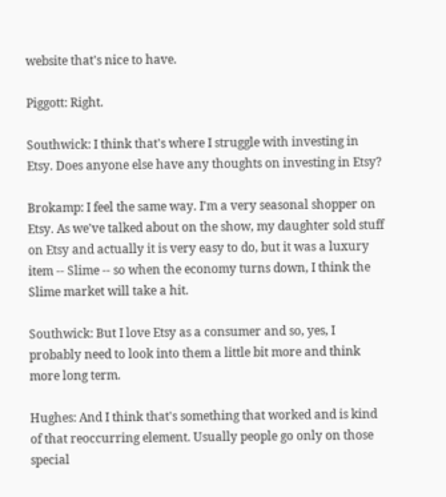website that's nice to have.

Piggott: Right.

Southwick: I think that's where I struggle with investing in Etsy. Does anyone else have any thoughts on investing in Etsy?

Brokamp: I feel the same way. I'm a very seasonal shopper on Etsy. As we've talked about on the show, my daughter sold stuff on Etsy and actually it is very easy to do, but it was a luxury item -- Slime -- so when the economy turns down, I think the Slime market will take a hit.

Southwick: But I love Etsy as a consumer and so, yes, I probably need to look into them a little bit more and think more long term.

Hughes: And I think that's something that worked and is kind of that reoccurring element. Usually people go only on those special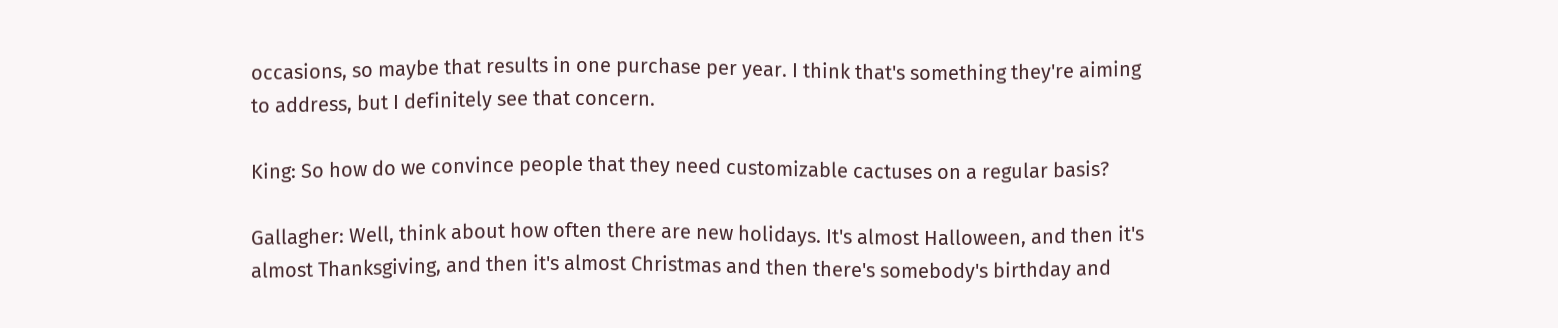occasions, so maybe that results in one purchase per year. I think that's something they're aiming to address, but I definitely see that concern.

King: So how do we convince people that they need customizable cactuses on a regular basis?

Gallagher: Well, think about how often there are new holidays. It's almost Halloween, and then it's almost Thanksgiving, and then it's almost Christmas and then there's somebody's birthday and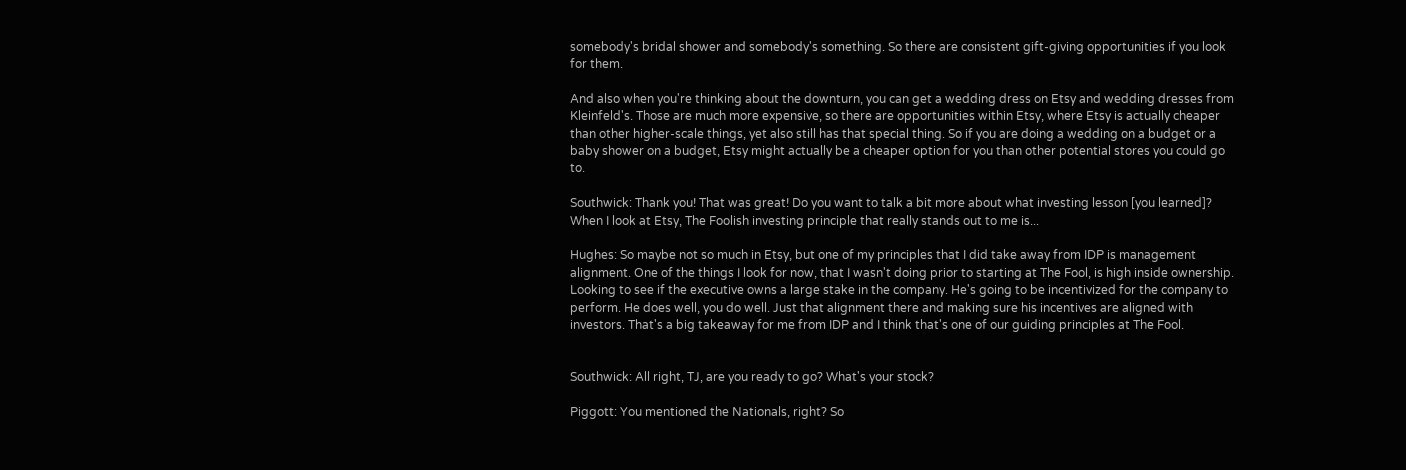somebody's bridal shower and somebody's something. So there are consistent gift-giving opportunities if you look for them.

And also when you're thinking about the downturn, you can get a wedding dress on Etsy and wedding dresses from Kleinfeld's. Those are much more expensive, so there are opportunities within Etsy, where Etsy is actually cheaper than other higher-scale things, yet also still has that special thing. So if you are doing a wedding on a budget or a baby shower on a budget, Etsy might actually be a cheaper option for you than other potential stores you could go to.

Southwick: Thank you! That was great! Do you want to talk a bit more about what investing lesson [you learned]? When I look at Etsy, The Foolish investing principle that really stands out to me is...

Hughes: So maybe not so much in Etsy, but one of my principles that I did take away from IDP is management alignment. One of the things I look for now, that I wasn't doing prior to starting at The Fool, is high inside ownership. Looking to see if the executive owns a large stake in the company. He's going to be incentivized for the company to perform. He does well, you do well. Just that alignment there and making sure his incentives are aligned with investors. That's a big takeaway for me from IDP and I think that's one of our guiding principles at The Fool.


Southwick: All right, TJ, are you ready to go? What's your stock?

Piggott: You mentioned the Nationals, right? So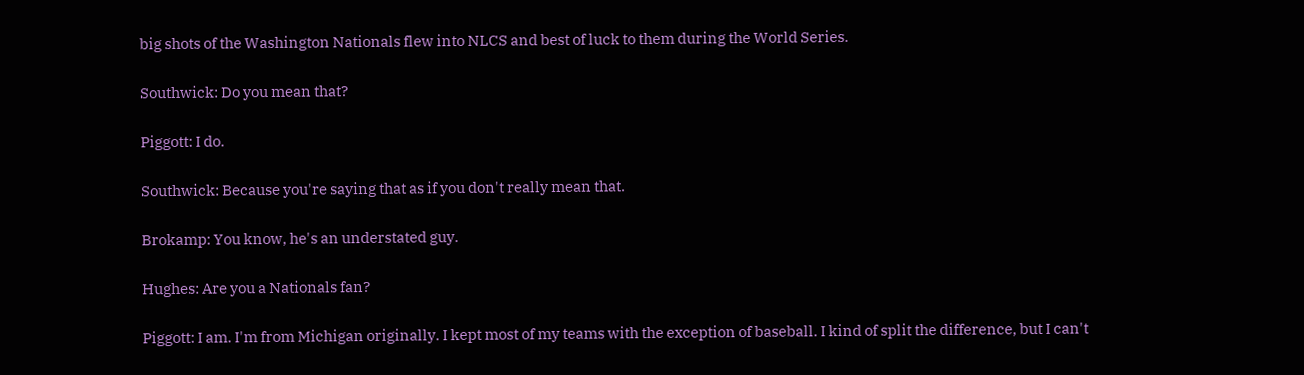big shots of the Washington Nationals flew into NLCS and best of luck to them during the World Series.

Southwick: Do you mean that?

Piggott: I do.

Southwick: Because you're saying that as if you don't really mean that.

Brokamp: You know, he's an understated guy.

Hughes: Are you a Nationals fan?

Piggott: I am. I'm from Michigan originally. I kept most of my teams with the exception of baseball. I kind of split the difference, but I can't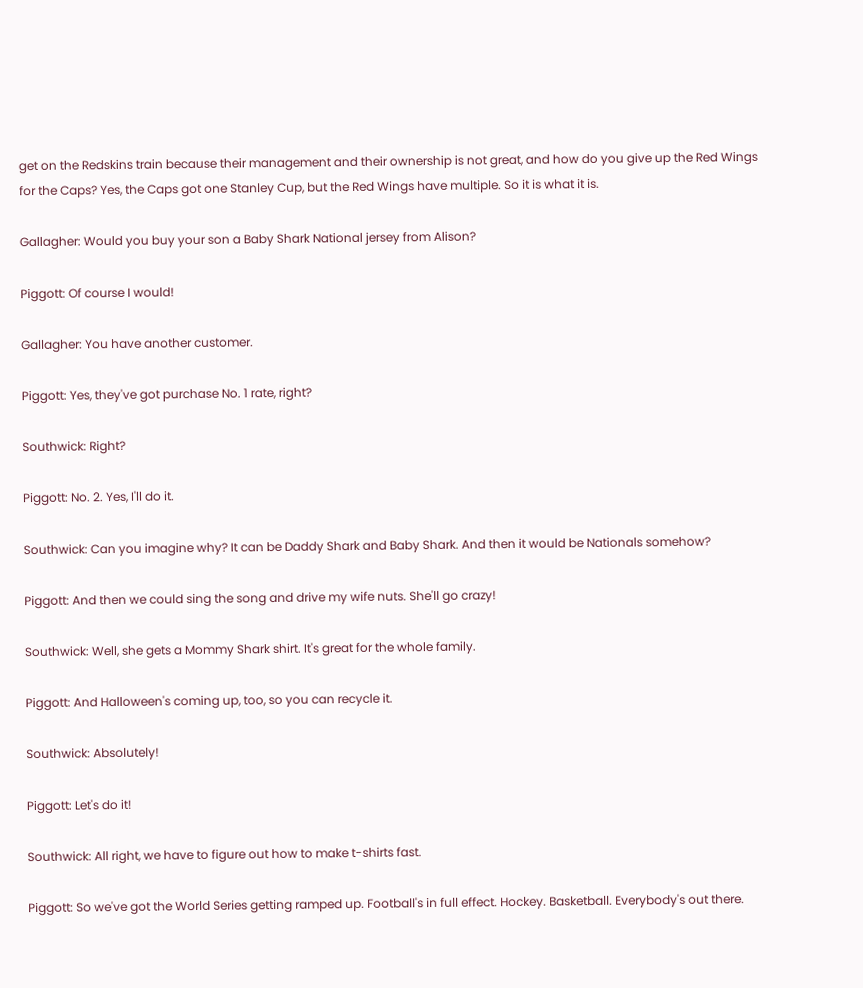get on the Redskins train because their management and their ownership is not great, and how do you give up the Red Wings for the Caps? Yes, the Caps got one Stanley Cup, but the Red Wings have multiple. So it is what it is.

Gallagher: Would you buy your son a Baby Shark National jersey from Alison?

Piggott: Of course I would!

Gallagher: You have another customer.

Piggott: Yes, they've got purchase No. 1 rate, right?

Southwick: Right?

Piggott: No. 2. Yes, I'll do it.

Southwick: Can you imagine why? It can be Daddy Shark and Baby Shark. And then it would be Nationals somehow?

Piggott: And then we could sing the song and drive my wife nuts. She'll go crazy!

Southwick: Well, she gets a Mommy Shark shirt. It's great for the whole family.

Piggott: And Halloween's coming up, too, so you can recycle it.

Southwick: Absolutely!

Piggott: Let's do it!

Southwick: All right, we have to figure out how to make t-shirts fast.

Piggott: So we've got the World Series getting ramped up. Football's in full effect. Hockey. Basketball. Everybody's out there.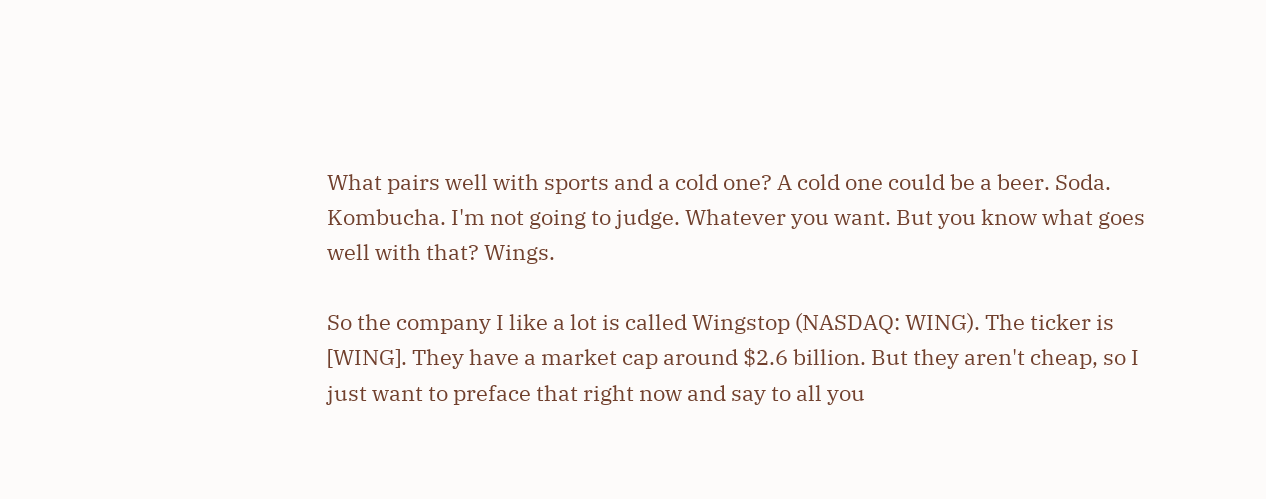What pairs well with sports and a cold one? A cold one could be a beer. Soda. Kombucha. I'm not going to judge. Whatever you want. But you know what goes well with that? Wings.

So the company I like a lot is called Wingstop (NASDAQ: WING). The ticker is [WING]. They have a market cap around $2.6 billion. But they aren't cheap, so I just want to preface that right now and say to all you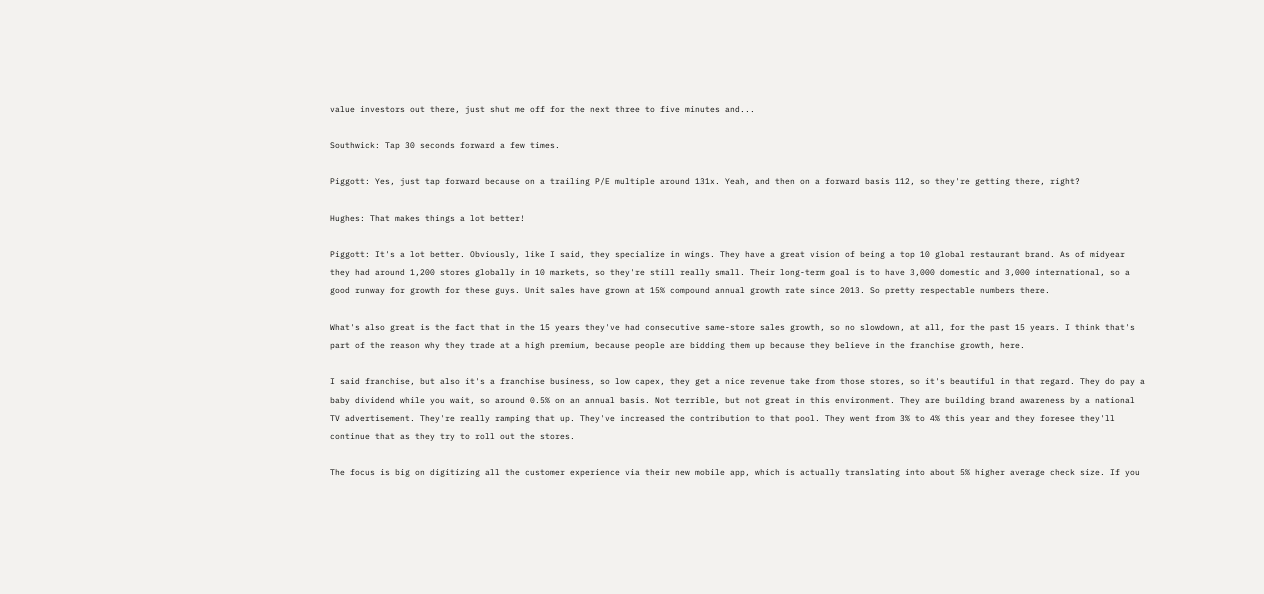value investors out there, just shut me off for the next three to five minutes and...

Southwick: Tap 30 seconds forward a few times.

Piggott: Yes, just tap forward because on a trailing P/E multiple around 131x. Yeah, and then on a forward basis 112, so they're getting there, right?

Hughes: That makes things a lot better!

Piggott: It's a lot better. Obviously, like I said, they specialize in wings. They have a great vision of being a top 10 global restaurant brand. As of midyear they had around 1,200 stores globally in 10 markets, so they're still really small. Their long-term goal is to have 3,000 domestic and 3,000 international, so a good runway for growth for these guys. Unit sales have grown at 15% compound annual growth rate since 2013. So pretty respectable numbers there.

What's also great is the fact that in the 15 years they've had consecutive same-store sales growth, so no slowdown, at all, for the past 15 years. I think that's part of the reason why they trade at a high premium, because people are bidding them up because they believe in the franchise growth, here.

I said franchise, but also it's a franchise business, so low capex, they get a nice revenue take from those stores, so it's beautiful in that regard. They do pay a baby dividend while you wait, so around 0.5% on an annual basis. Not terrible, but not great in this environment. They are building brand awareness by a national TV advertisement. They're really ramping that up. They've increased the contribution to that pool. They went from 3% to 4% this year and they foresee they'll continue that as they try to roll out the stores.

The focus is big on digitizing all the customer experience via their new mobile app, which is actually translating into about 5% higher average check size. If you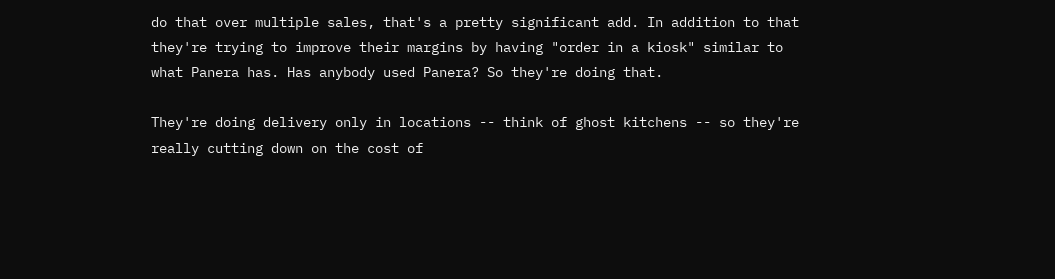do that over multiple sales, that's a pretty significant add. In addition to that they're trying to improve their margins by having "order in a kiosk" similar to what Panera has. Has anybody used Panera? So they're doing that.

They're doing delivery only in locations -- think of ghost kitchens -- so they're really cutting down on the cost of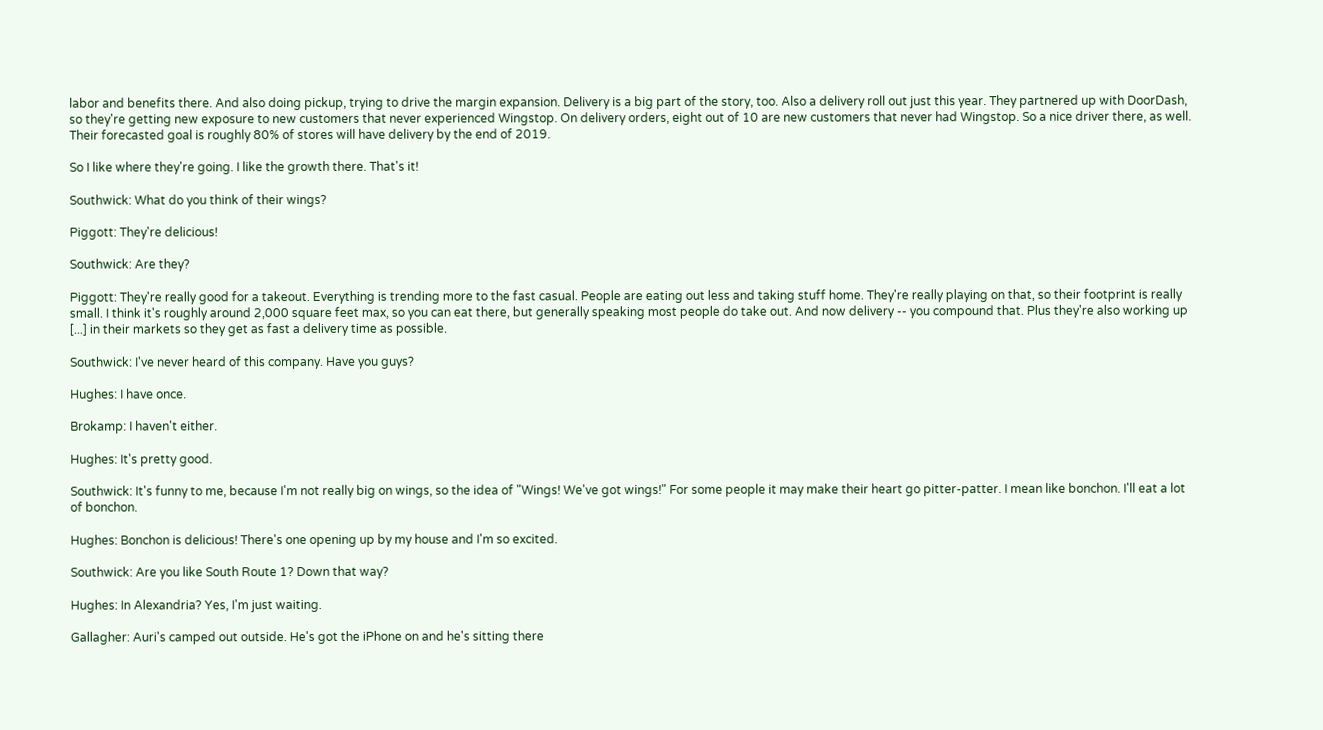labor and benefits there. And also doing pickup, trying to drive the margin expansion. Delivery is a big part of the story, too. Also a delivery roll out just this year. They partnered up with DoorDash, so they're getting new exposure to new customers that never experienced Wingstop. On delivery orders, eight out of 10 are new customers that never had Wingstop. So a nice driver there, as well. Their forecasted goal is roughly 80% of stores will have delivery by the end of 2019.

So I like where they're going. I like the growth there. That's it!

Southwick: What do you think of their wings?

Piggott: They're delicious!

Southwick: Are they?

Piggott: They're really good for a takeout. Everything is trending more to the fast casual. People are eating out less and taking stuff home. They're really playing on that, so their footprint is really small. I think it's roughly around 2,000 square feet max, so you can eat there, but generally speaking most people do take out. And now delivery -- you compound that. Plus they're also working up [...] in their markets so they get as fast a delivery time as possible.

Southwick: I've never heard of this company. Have you guys?

Hughes: I have once.

Brokamp: I haven't either.

Hughes: It's pretty good.

Southwick: It's funny to me, because I'm not really big on wings, so the idea of "Wings! We've got wings!" For some people it may make their heart go pitter-patter. I mean like bonchon. I'll eat a lot of bonchon.

Hughes: Bonchon is delicious! There's one opening up by my house and I'm so excited.

Southwick: Are you like South Route 1? Down that way?

Hughes: In Alexandria? Yes, I'm just waiting.

Gallagher: Auri's camped out outside. He's got the iPhone on and he's sitting there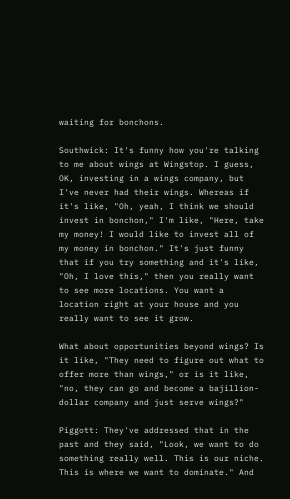waiting for bonchons.

Southwick: It's funny how you're talking to me about wings at Wingstop. I guess, OK, investing in a wings company, but I've never had their wings. Whereas if it's like, "Oh, yeah, I think we should invest in bonchon," I'm like, "Here, take my money! I would like to invest all of my money in bonchon." It's just funny that if you try something and it's like, "Oh, I love this," then you really want to see more locations. You want a location right at your house and you really want to see it grow.

What about opportunities beyond wings? Is it like, "They need to figure out what to offer more than wings," or is it like, "no, they can go and become a bajillion-dollar company and just serve wings?"

Piggott: They've addressed that in the past and they said, "Look, we want to do something really well. This is our niche. This is where we want to dominate." And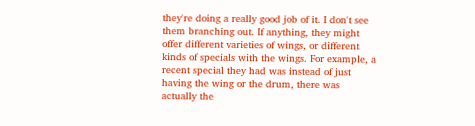they're doing a really good job of it. I don't see them branching out. If anything, they might offer different varieties of wings, or different kinds of specials with the wings. For example, a recent special they had was instead of just having the wing or the drum, there was actually the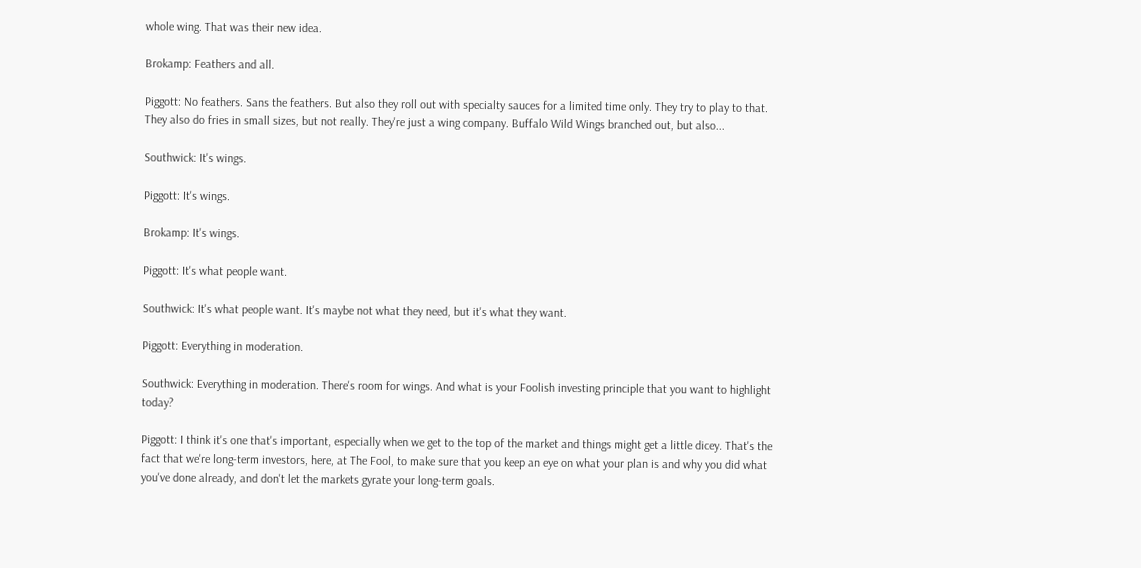whole wing. That was their new idea.

Brokamp: Feathers and all.

Piggott: No feathers. Sans the feathers. But also they roll out with specialty sauces for a limited time only. They try to play to that. They also do fries in small sizes, but not really. They're just a wing company. Buffalo Wild Wings branched out, but also...

Southwick: It's wings.

Piggott: It's wings.

Brokamp: It's wings.

Piggott: It's what people want.

Southwick: It's what people want. It's maybe not what they need, but it's what they want.

Piggott: Everything in moderation.

Southwick: Everything in moderation. There's room for wings. And what is your Foolish investing principle that you want to highlight today?

Piggott: I think it's one that's important, especially when we get to the top of the market and things might get a little dicey. That's the fact that we're long-term investors, here, at The Fool, to make sure that you keep an eye on what your plan is and why you did what you've done already, and don't let the markets gyrate your long-term goals.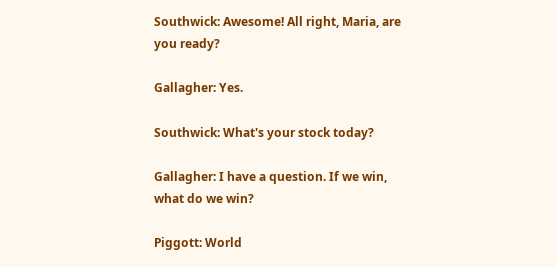Southwick: Awesome! All right, Maria, are you ready?

Gallagher: Yes.

Southwick: What's your stock today?

Gallagher: I have a question. If we win, what do we win?

Piggott: World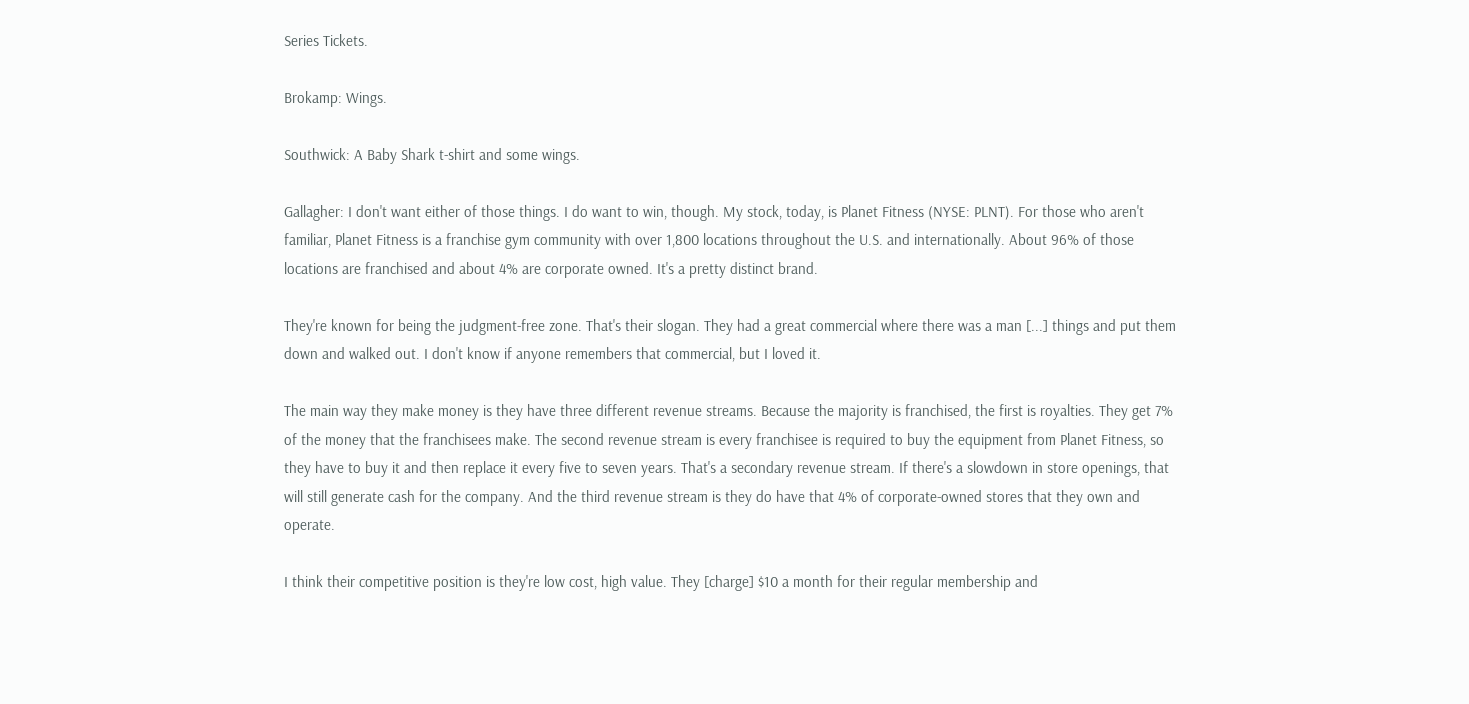Series Tickets.

Brokamp: Wings.

Southwick: A Baby Shark t-shirt and some wings.

Gallagher: I don't want either of those things. I do want to win, though. My stock, today, is Planet Fitness (NYSE: PLNT). For those who aren't familiar, Planet Fitness is a franchise gym community with over 1,800 locations throughout the U.S. and internationally. About 96% of those locations are franchised and about 4% are corporate owned. It's a pretty distinct brand.

They're known for being the judgment-free zone. That's their slogan. They had a great commercial where there was a man [...] things and put them down and walked out. I don't know if anyone remembers that commercial, but I loved it.

The main way they make money is they have three different revenue streams. Because the majority is franchised, the first is royalties. They get 7% of the money that the franchisees make. The second revenue stream is every franchisee is required to buy the equipment from Planet Fitness, so they have to buy it and then replace it every five to seven years. That's a secondary revenue stream. If there's a slowdown in store openings, that will still generate cash for the company. And the third revenue stream is they do have that 4% of corporate-owned stores that they own and operate.

I think their competitive position is they're low cost, high value. They [charge] $10 a month for their regular membership and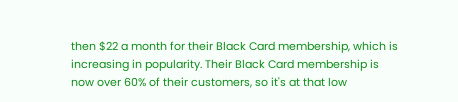then $22 a month for their Black Card membership, which is increasing in popularity. Their Black Card membership is now over 60% of their customers, so it's at that low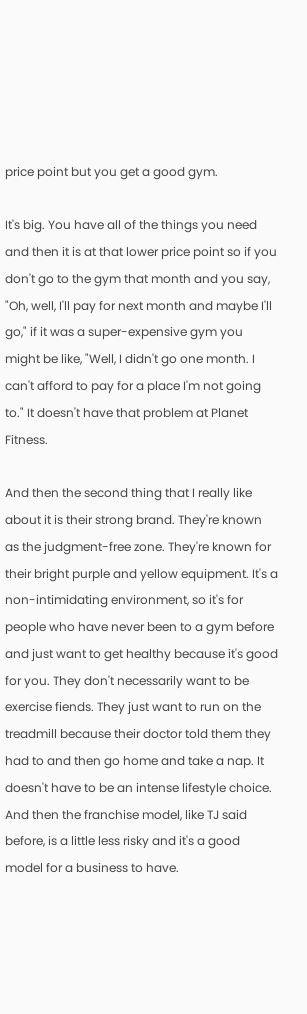price point but you get a good gym.

It's big. You have all of the things you need and then it is at that lower price point so if you don't go to the gym that month and you say, "Oh, well, I'll pay for next month and maybe I'll go," if it was a super-expensive gym you might be like, "Well, I didn't go one month. I can't afford to pay for a place I'm not going to." It doesn't have that problem at Planet Fitness.

And then the second thing that I really like about it is their strong brand. They're known as the judgment-free zone. They're known for their bright purple and yellow equipment. It's a non-intimidating environment, so it's for people who have never been to a gym before and just want to get healthy because it's good for you. They don't necessarily want to be exercise fiends. They just want to run on the treadmill because their doctor told them they had to and then go home and take a nap. It doesn't have to be an intense lifestyle choice. And then the franchise model, like TJ said before, is a little less risky and it's a good model for a business to have.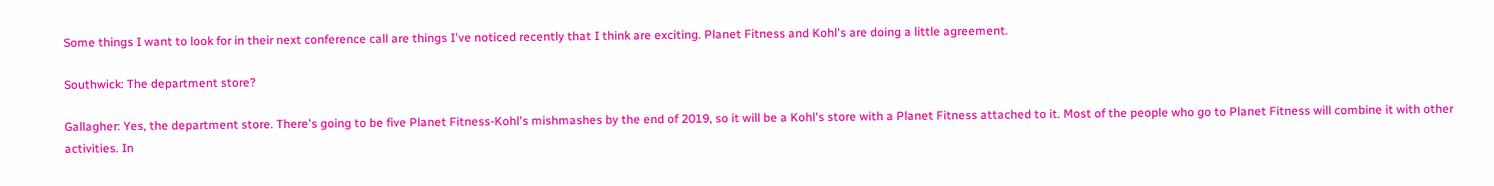Some things I want to look for in their next conference call are things I've noticed recently that I think are exciting. Planet Fitness and Kohl's are doing a little agreement.

Southwick: The department store?

Gallagher: Yes, the department store. There's going to be five Planet Fitness-Kohl's mishmashes by the end of 2019, so it will be a Kohl's store with a Planet Fitness attached to it. Most of the people who go to Planet Fitness will combine it with other activities. In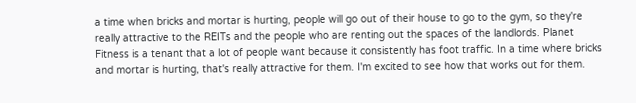a time when bricks and mortar is hurting, people will go out of their house to go to the gym, so they're really attractive to the REITs and the people who are renting out the spaces of the landlords. Planet Fitness is a tenant that a lot of people want because it consistently has foot traffic. In a time where bricks and mortar is hurting, that's really attractive for them. I'm excited to see how that works out for them.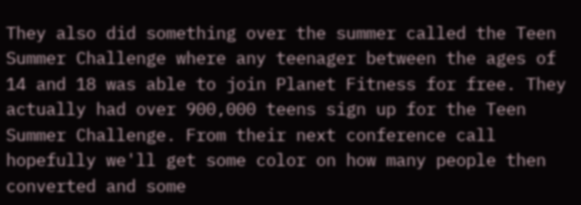They also did something over the summer called the Teen Summer Challenge where any teenager between the ages of 14 and 18 was able to join Planet Fitness for free. They actually had over 900,000 teens sign up for the Teen Summer Challenge. From their next conference call hopefully we'll get some color on how many people then converted and some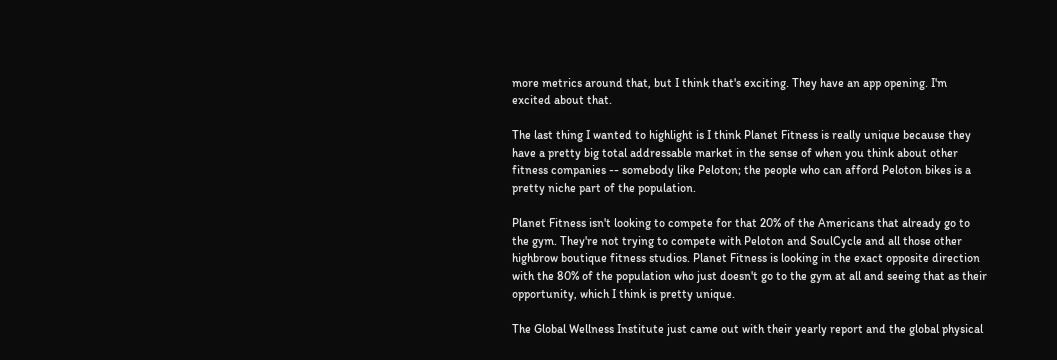more metrics around that, but I think that's exciting. They have an app opening. I'm excited about that.

The last thing I wanted to highlight is I think Planet Fitness is really unique because they have a pretty big total addressable market in the sense of when you think about other fitness companies -- somebody like Peloton; the people who can afford Peloton bikes is a pretty niche part of the population.

Planet Fitness isn't looking to compete for that 20% of the Americans that already go to the gym. They're not trying to compete with Peloton and SoulCycle and all those other highbrow boutique fitness studios. Planet Fitness is looking in the exact opposite direction with the 80% of the population who just doesn't go to the gym at all and seeing that as their opportunity, which I think is pretty unique.

The Global Wellness Institute just came out with their yearly report and the global physical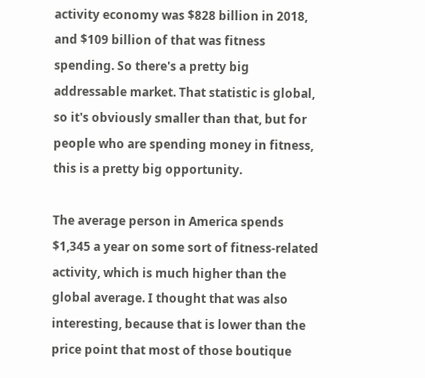activity economy was $828 billion in 2018, and $109 billion of that was fitness spending. So there's a pretty big addressable market. That statistic is global, so it's obviously smaller than that, but for people who are spending money in fitness, this is a pretty big opportunity.

The average person in America spends $1,345 a year on some sort of fitness-related activity, which is much higher than the global average. I thought that was also interesting, because that is lower than the price point that most of those boutique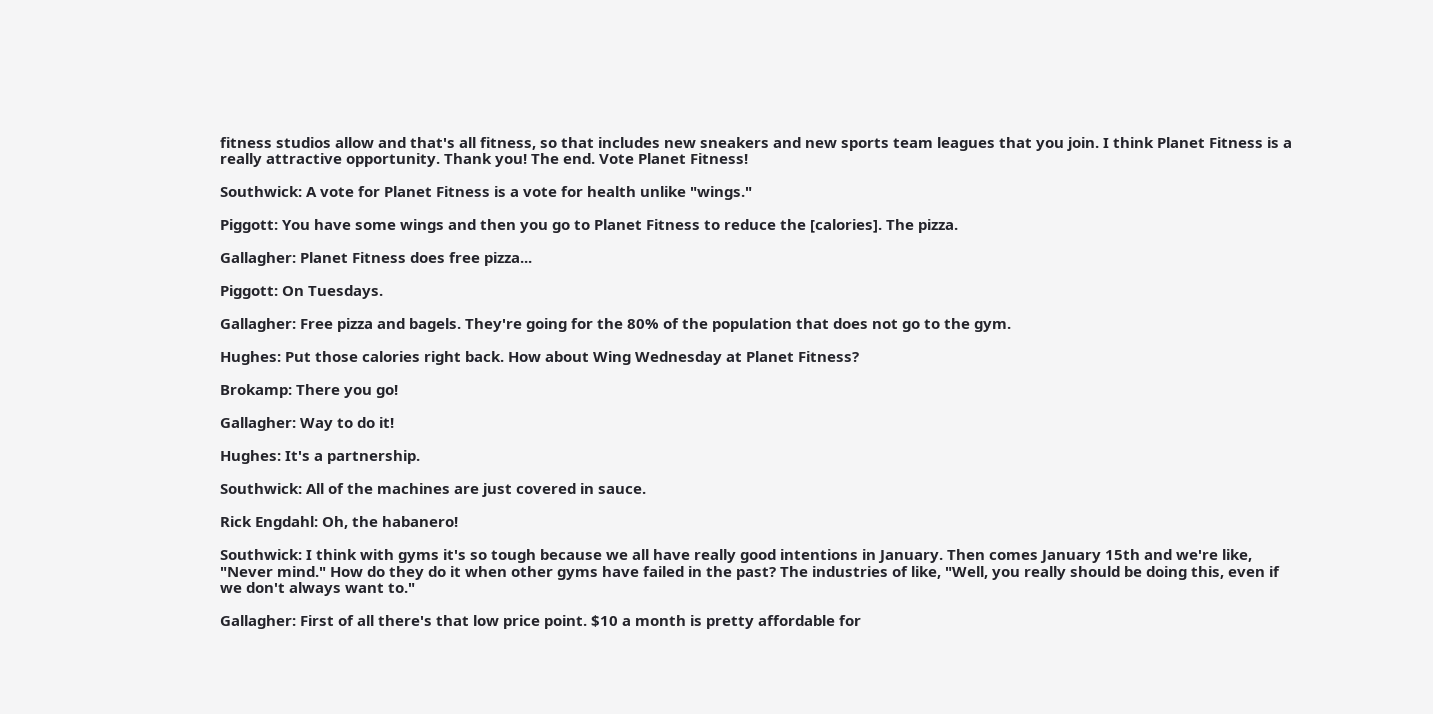fitness studios allow and that's all fitness, so that includes new sneakers and new sports team leagues that you join. I think Planet Fitness is a really attractive opportunity. Thank you! The end. Vote Planet Fitness!

Southwick: A vote for Planet Fitness is a vote for health unlike "wings."

Piggott: You have some wings and then you go to Planet Fitness to reduce the [calories]. The pizza.

Gallagher: Planet Fitness does free pizza...

Piggott: On Tuesdays.

Gallagher: Free pizza and bagels. They're going for the 80% of the population that does not go to the gym.

Hughes: Put those calories right back. How about Wing Wednesday at Planet Fitness?

Brokamp: There you go!

Gallagher: Way to do it!

Hughes: It's a partnership.

Southwick: All of the machines are just covered in sauce.

Rick Engdahl: Oh, the habanero!

Southwick: I think with gyms it's so tough because we all have really good intentions in January. Then comes January 15th and we're like, "Never mind." How do they do it when other gyms have failed in the past? The industries of like, "Well, you really should be doing this, even if we don't always want to."

Gallagher: First of all there's that low price point. $10 a month is pretty affordable for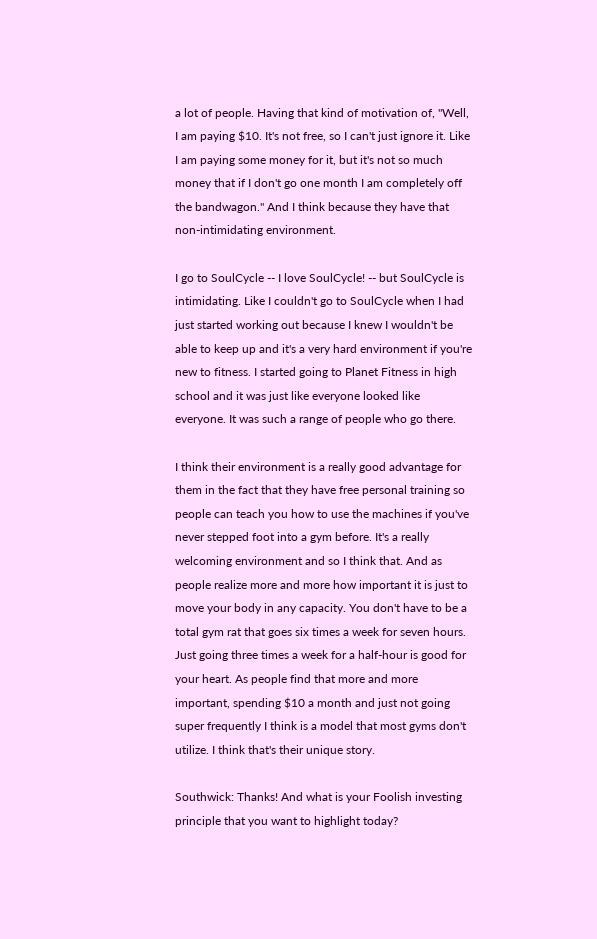a lot of people. Having that kind of motivation of, "Well, I am paying $10. It's not free, so I can't just ignore it. Like I am paying some money for it, but it's not so much money that if I don't go one month I am completely off the bandwagon." And I think because they have that non-intimidating environment.

I go to SoulCycle -- I love SoulCycle! -- but SoulCycle is intimidating. Like I couldn't go to SoulCycle when I had just started working out because I knew I wouldn't be able to keep up and it's a very hard environment if you're new to fitness. I started going to Planet Fitness in high school and it was just like everyone looked like everyone. It was such a range of people who go there.

I think their environment is a really good advantage for them in the fact that they have free personal training so people can teach you how to use the machines if you've never stepped foot into a gym before. It's a really welcoming environment and so I think that. And as people realize more and more how important it is just to move your body in any capacity. You don't have to be a total gym rat that goes six times a week for seven hours. Just going three times a week for a half-hour is good for your heart. As people find that more and more important, spending $10 a month and just not going super frequently I think is a model that most gyms don't utilize. I think that's their unique story.

Southwick: Thanks! And what is your Foolish investing principle that you want to highlight today?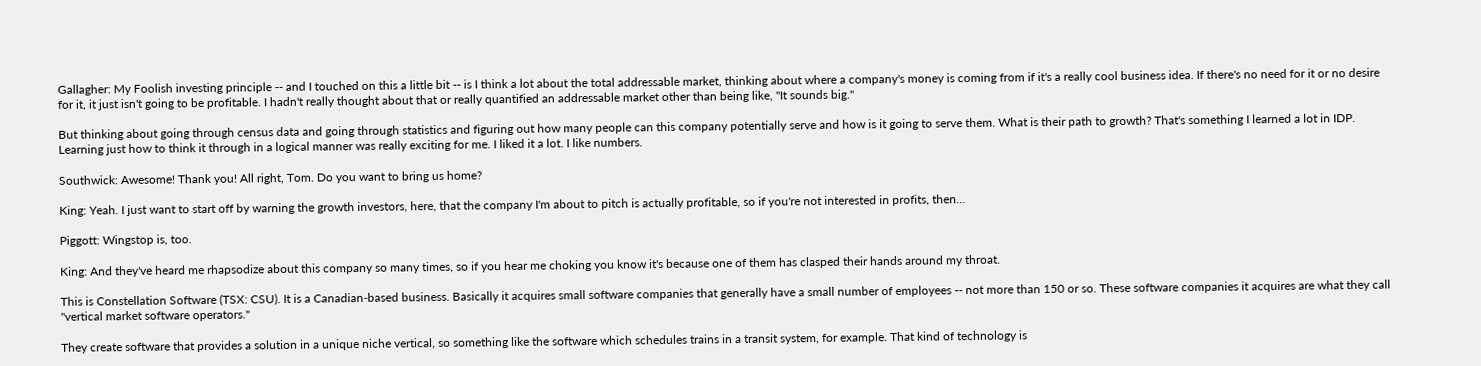Gallagher: My Foolish investing principle -- and I touched on this a little bit -- is I think a lot about the total addressable market, thinking about where a company's money is coming from if it's a really cool business idea. If there's no need for it or no desire for it, it just isn't going to be profitable. I hadn't really thought about that or really quantified an addressable market other than being like, "It sounds big."

But thinking about going through census data and going through statistics and figuring out how many people can this company potentially serve and how is it going to serve them. What is their path to growth? That's something I learned a lot in IDP. Learning just how to think it through in a logical manner was really exciting for me. I liked it a lot. I like numbers.

Southwick: Awesome! Thank you! All right, Tom. Do you want to bring us home?

King: Yeah. I just want to start off by warning the growth investors, here, that the company I'm about to pitch is actually profitable, so if you're not interested in profits, then...

Piggott: Wingstop is, too.

King: And they've heard me rhapsodize about this company so many times, so if you hear me choking you know it's because one of them has clasped their hands around my throat.

This is Constellation Software (TSX: CSU). It is a Canadian-based business. Basically it acquires small software companies that generally have a small number of employees -- not more than 150 or so. These software companies it acquires are what they call "vertical market software operators."

They create software that provides a solution in a unique niche vertical, so something like the software which schedules trains in a transit system, for example. That kind of technology is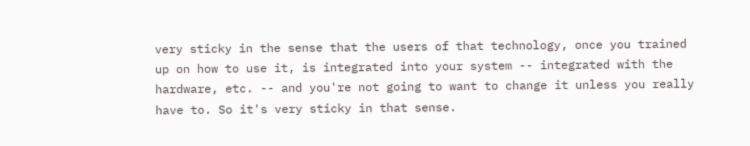very sticky in the sense that the users of that technology, once you trained up on how to use it, is integrated into your system -- integrated with the hardware, etc. -- and you're not going to want to change it unless you really have to. So it's very sticky in that sense.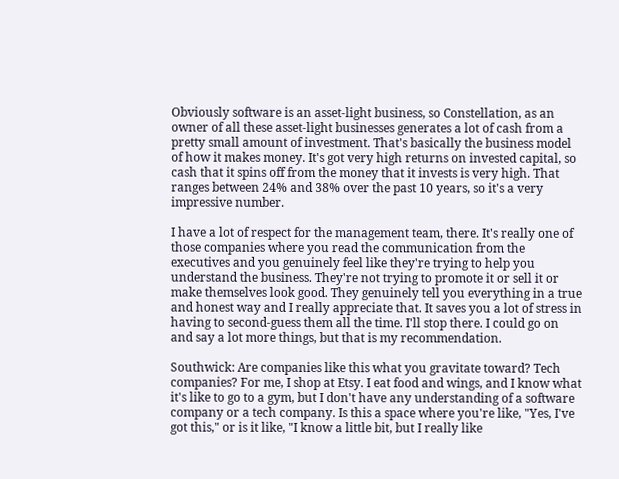Obviously software is an asset-light business, so Constellation, as an owner of all these asset-light businesses generates a lot of cash from a pretty small amount of investment. That's basically the business model of how it makes money. It's got very high returns on invested capital, so cash that it spins off from the money that it invests is very high. That ranges between 24% and 38% over the past 10 years, so it's a very impressive number.

I have a lot of respect for the management team, there. It's really one of those companies where you read the communication from the executives and you genuinely feel like they're trying to help you understand the business. They're not trying to promote it or sell it or make themselves look good. They genuinely tell you everything in a true and honest way and I really appreciate that. It saves you a lot of stress in having to second-guess them all the time. I'll stop there. I could go on and say a lot more things, but that is my recommendation.

Southwick: Are companies like this what you gravitate toward? Tech companies? For me, I shop at Etsy. I eat food and wings, and I know what it's like to go to a gym, but I don't have any understanding of a software company or a tech company. Is this a space where you're like, "Yes, I've got this," or is it like, "I know a little bit, but I really like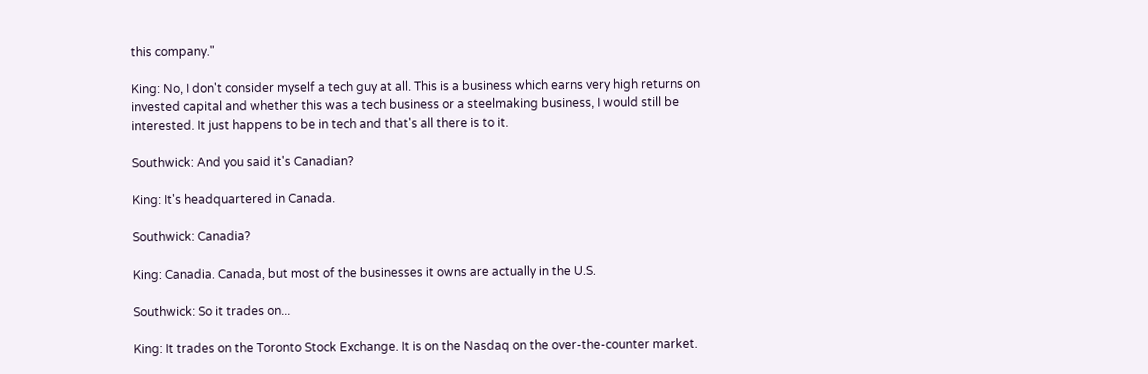this company."

King: No, I don't consider myself a tech guy at all. This is a business which earns very high returns on invested capital and whether this was a tech business or a steelmaking business, I would still be interested. It just happens to be in tech and that's all there is to it.

Southwick: And you said it's Canadian?

King: It's headquartered in Canada.

Southwick: Canadia?

King: Canadia. Canada, but most of the businesses it owns are actually in the U.S.

Southwick: So it trades on...

King: It trades on the Toronto Stock Exchange. It is on the Nasdaq on the over-the-counter market.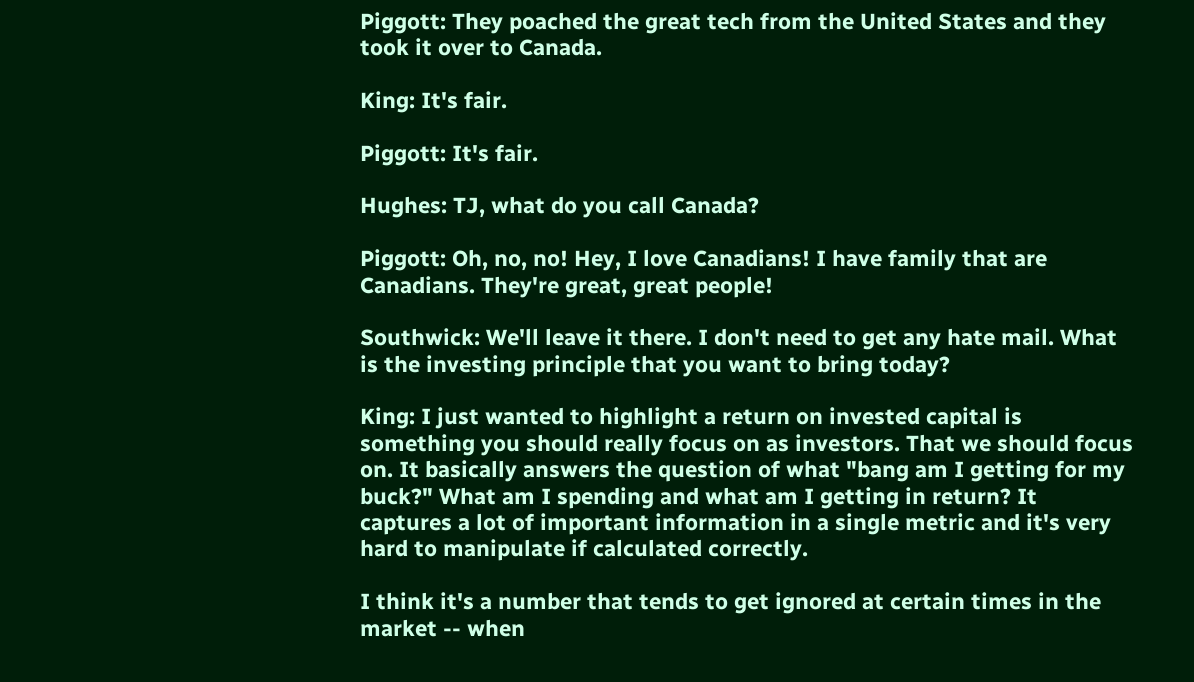Piggott: They poached the great tech from the United States and they took it over to Canada.

King: It's fair.

Piggott: It's fair.

Hughes: TJ, what do you call Canada?

Piggott: Oh, no, no! Hey, I love Canadians! I have family that are Canadians. They're great, great people!

Southwick: We'll leave it there. I don't need to get any hate mail. What is the investing principle that you want to bring today?

King: I just wanted to highlight a return on invested capital is something you should really focus on as investors. That we should focus on. It basically answers the question of what "bang am I getting for my buck?" What am I spending and what am I getting in return? It captures a lot of important information in a single metric and it's very hard to manipulate if calculated correctly.

I think it's a number that tends to get ignored at certain times in the market -- when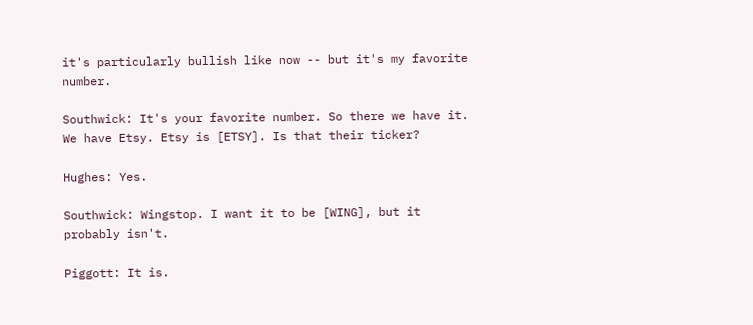it's particularly bullish like now -- but it's my favorite number.

Southwick: It's your favorite number. So there we have it. We have Etsy. Etsy is [ETSY]. Is that their ticker?

Hughes: Yes.

Southwick: Wingstop. I want it to be [WING], but it probably isn't.

Piggott: It is.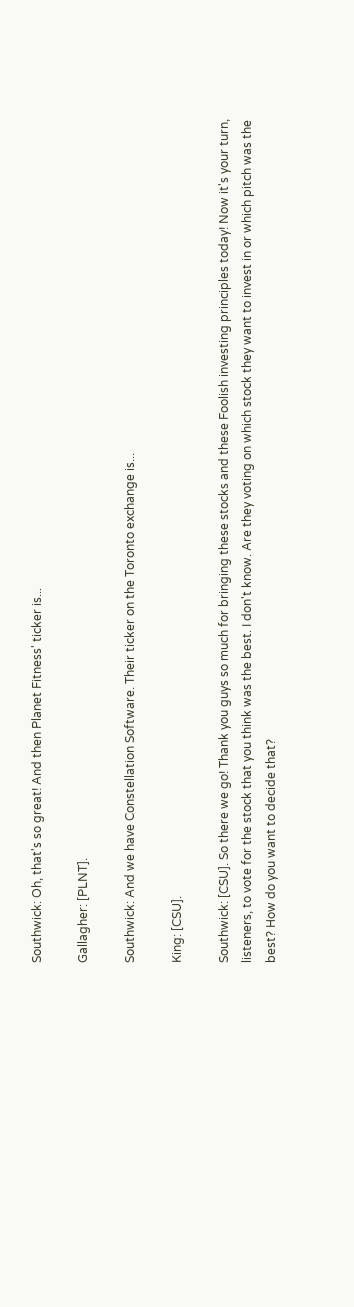Southwick: Oh, that's so great! And then Planet Fitness' ticker is...

Gallagher: [PLNT].

Southwick: And we have Constellation Software. Their ticker on the Toronto exchange is...

King: [CSU].

Southwick: [CSU]. So there we go! Thank you guys so much for bringing these stocks and these Foolish investing principles today! Now it's your turn, listeners, to vote for the stock that you think was the best. I don't know. Are they voting on which stock they want to invest in or which pitch was the best? How do you want to decide that?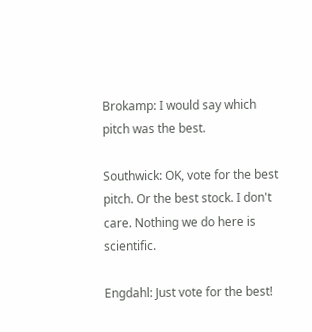Brokamp: I would say which pitch was the best.

Southwick: OK, vote for the best pitch. Or the best stock. I don't care. Nothing we do here is scientific.

Engdahl: Just vote for the best!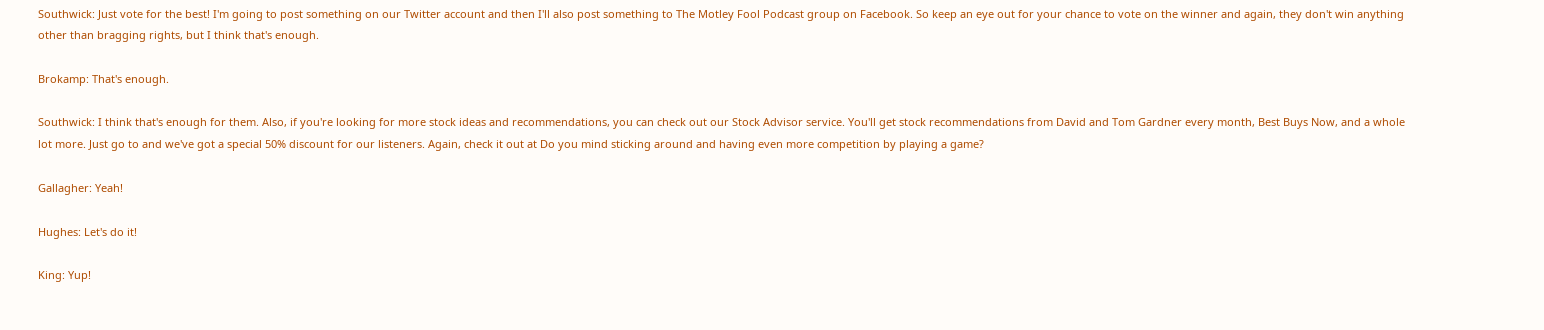Southwick: Just vote for the best! I'm going to post something on our Twitter account and then I'll also post something to The Motley Fool Podcast group on Facebook. So keep an eye out for your chance to vote on the winner and again, they don't win anything other than bragging rights, but I think that's enough.

Brokamp: That's enough.

Southwick: I think that's enough for them. Also, if you're looking for more stock ideas and recommendations, you can check out our Stock Advisor service. You'll get stock recommendations from David and Tom Gardner every month, Best Buys Now, and a whole lot more. Just go to and we've got a special 50% discount for our listeners. Again, check it out at Do you mind sticking around and having even more competition by playing a game?

Gallagher: Yeah!

Hughes: Let's do it!

King: Yup!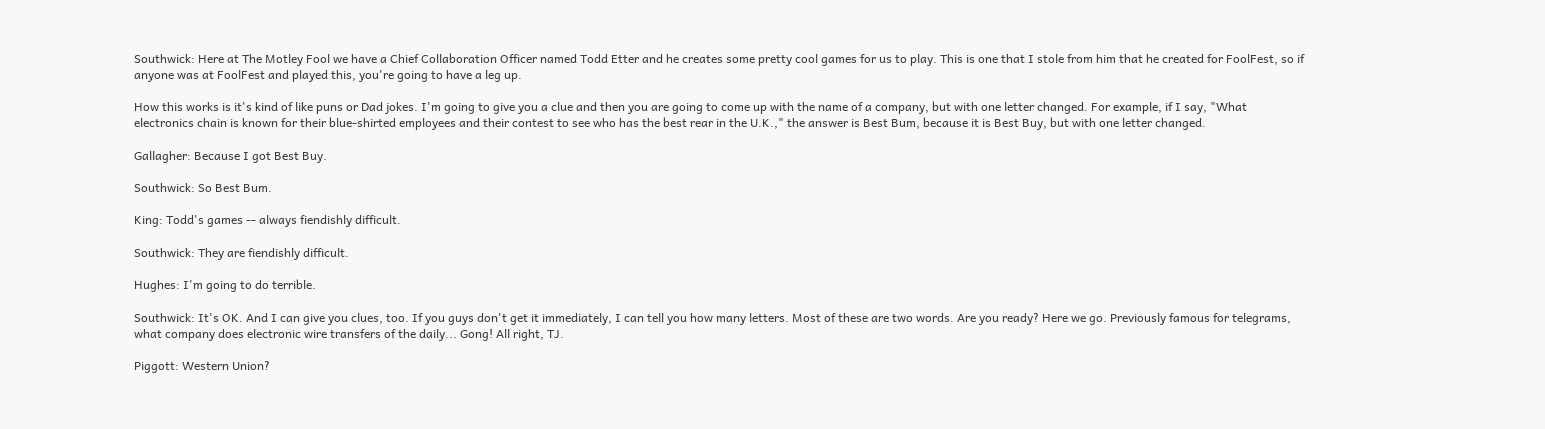Southwick: Here at The Motley Fool we have a Chief Collaboration Officer named Todd Etter and he creates some pretty cool games for us to play. This is one that I stole from him that he created for FoolFest, so if anyone was at FoolFest and played this, you're going to have a leg up.

How this works is it's kind of like puns or Dad jokes. I'm going to give you a clue and then you are going to come up with the name of a company, but with one letter changed. For example, if I say, "What electronics chain is known for their blue-shirted employees and their contest to see who has the best rear in the U.K.," the answer is Best Bum, because it is Best Buy, but with one letter changed.

Gallagher: Because I got Best Buy.

Southwick: So Best Bum.

King: Todd's games -- always fiendishly difficult.

Southwick: They are fiendishly difficult.

Hughes: I'm going to do terrible.

Southwick: It's OK. And I can give you clues, too. If you guys don't get it immediately, I can tell you how many letters. Most of these are two words. Are you ready? Here we go. Previously famous for telegrams, what company does electronic wire transfers of the daily... Gong! All right, TJ.

Piggott: Western Union?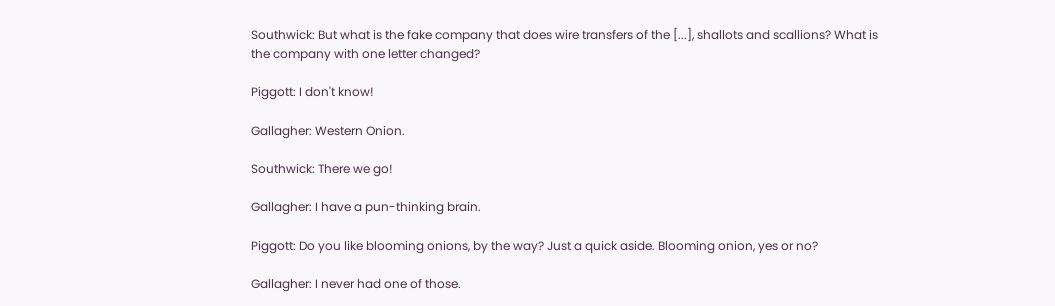Southwick: But what is the fake company that does wire transfers of the [...], shallots and scallions? What is the company with one letter changed?

Piggott: I don't know!

Gallagher: Western Onion.

Southwick: There we go!

Gallagher: I have a pun-thinking brain.

Piggott: Do you like blooming onions, by the way? Just a quick aside. Blooming onion, yes or no?

Gallagher: I never had one of those.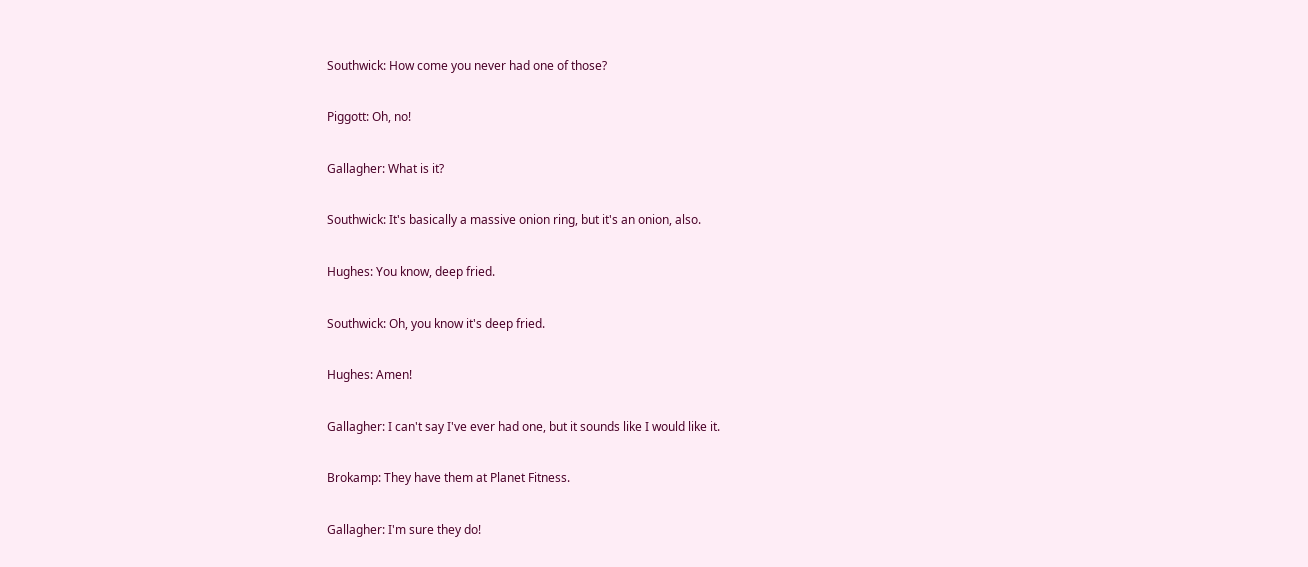Southwick: How come you never had one of those?

Piggott: Oh, no!

Gallagher: What is it?

Southwick: It's basically a massive onion ring, but it's an onion, also.

Hughes: You know, deep fried.

Southwick: Oh, you know it's deep fried.

Hughes: Amen!

Gallagher: I can't say I've ever had one, but it sounds like I would like it.

Brokamp: They have them at Planet Fitness.

Gallagher: I'm sure they do!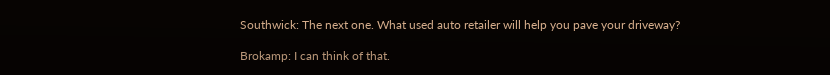Southwick: The next one. What used auto retailer will help you pave your driveway?

Brokamp: I can think of that.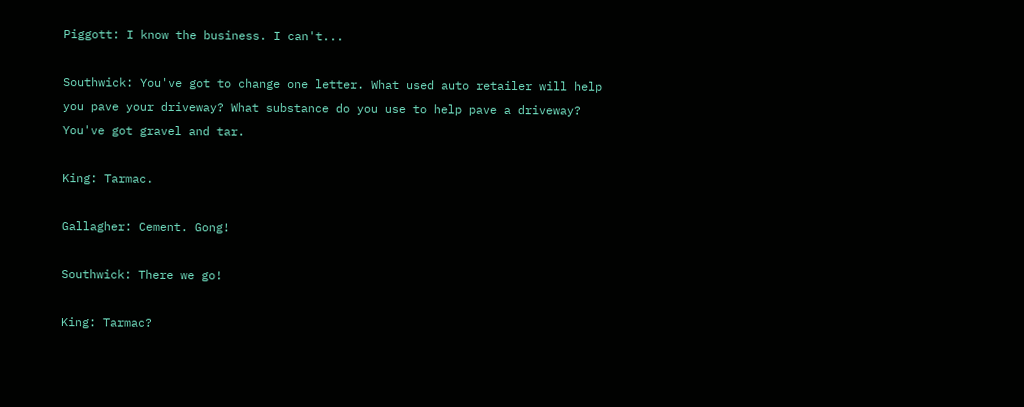Piggott: I know the business. I can't...

Southwick: You've got to change one letter. What used auto retailer will help you pave your driveway? What substance do you use to help pave a driveway? You've got gravel and tar.

King: Tarmac.

Gallagher: Cement. Gong!

Southwick: There we go!

King: Tarmac?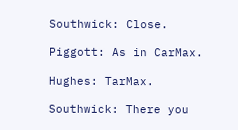Southwick: Close.

Piggott: As in CarMax.

Hughes: TarMax.

Southwick: There you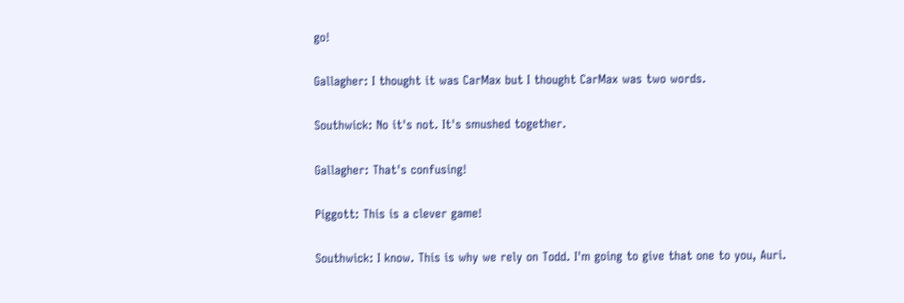go!

Gallagher: I thought it was CarMax but I thought CarMax was two words.

Southwick: No it's not. It's smushed together.

Gallagher: That's confusing!

Piggott: This is a clever game!

Southwick: I know. This is why we rely on Todd. I'm going to give that one to you, Auri.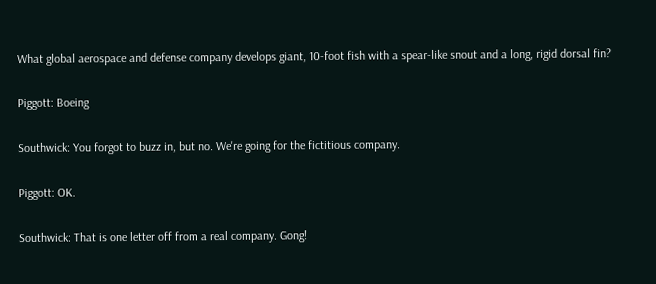What global aerospace and defense company develops giant, 10-foot fish with a spear-like snout and a long, rigid dorsal fin?

Piggott: Boeing

Southwick: You forgot to buzz in, but no. We're going for the fictitious company.

Piggott: OK.

Southwick: That is one letter off from a real company. Gong!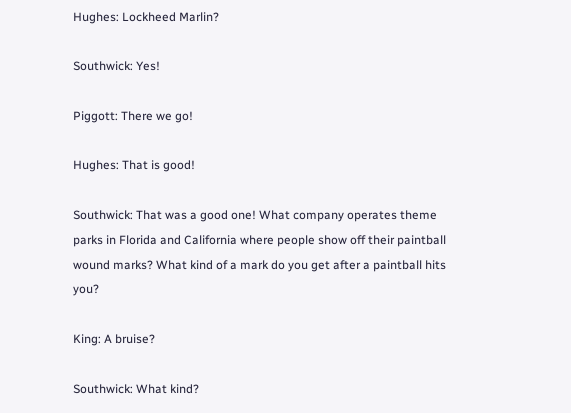Hughes: Lockheed Marlin?

Southwick: Yes!

Piggott: There we go!

Hughes: That is good!

Southwick: That was a good one! What company operates theme parks in Florida and California where people show off their paintball wound marks? What kind of a mark do you get after a paintball hits you?

King: A bruise?

Southwick: What kind?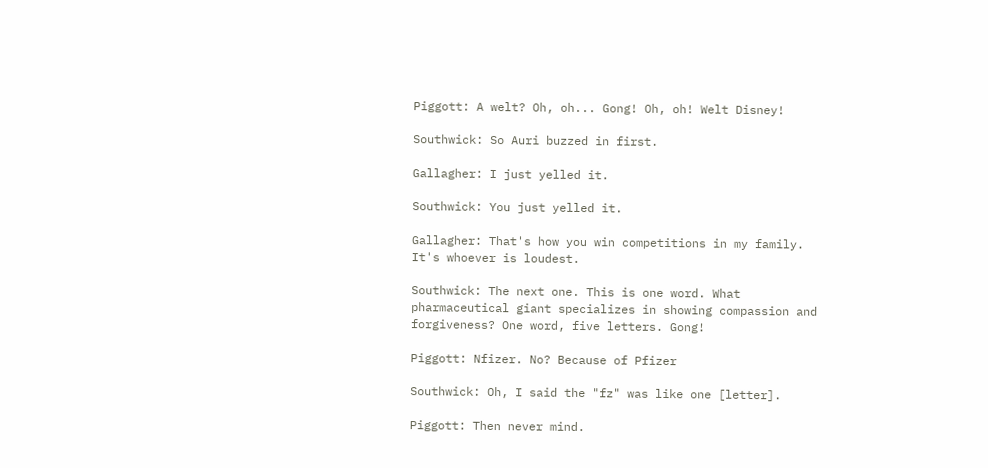Piggott: A welt? Oh, oh... Gong! Oh, oh! Welt Disney!

Southwick: So Auri buzzed in first.

Gallagher: I just yelled it.

Southwick: You just yelled it.

Gallagher: That's how you win competitions in my family. It's whoever is loudest.

Southwick: The next one. This is one word. What pharmaceutical giant specializes in showing compassion and forgiveness? One word, five letters. Gong!

Piggott: Nfizer. No? Because of Pfizer

Southwick: Oh, I said the "fz" was like one [letter].

Piggott: Then never mind.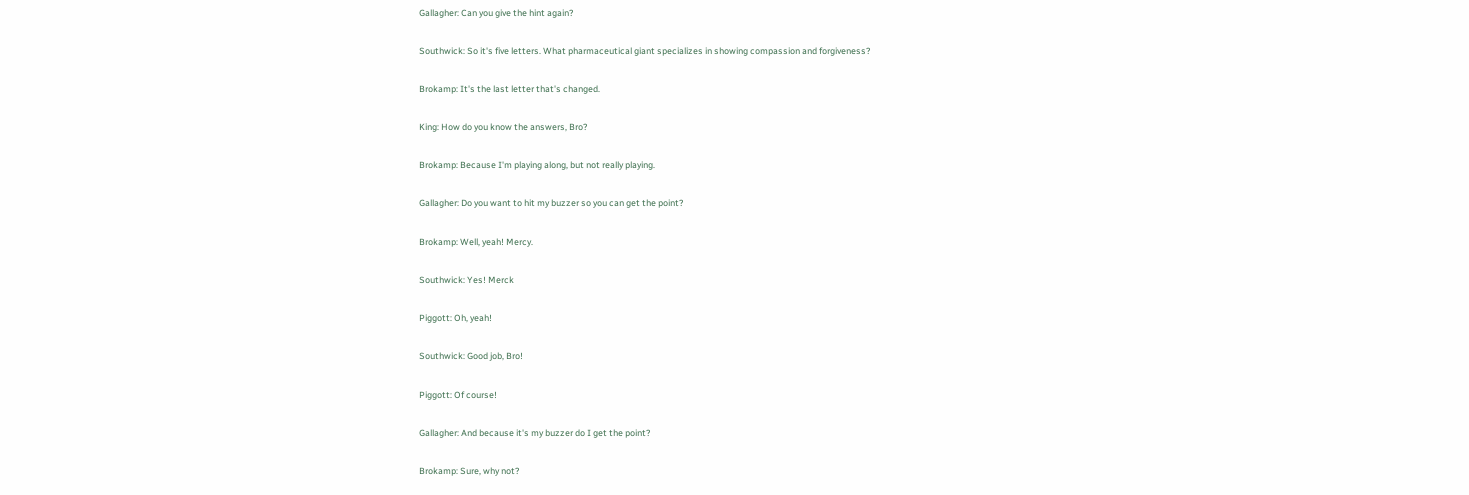Gallagher: Can you give the hint again?

Southwick: So it's five letters. What pharmaceutical giant specializes in showing compassion and forgiveness?

Brokamp: It's the last letter that's changed.

King: How do you know the answers, Bro?

Brokamp: Because I'm playing along, but not really playing.

Gallagher: Do you want to hit my buzzer so you can get the point?

Brokamp: Well, yeah! Mercy.

Southwick: Yes! Merck

Piggott: Oh, yeah!

Southwick: Good job, Bro!

Piggott: Of course!

Gallagher: And because it's my buzzer do I get the point?

Brokamp: Sure, why not?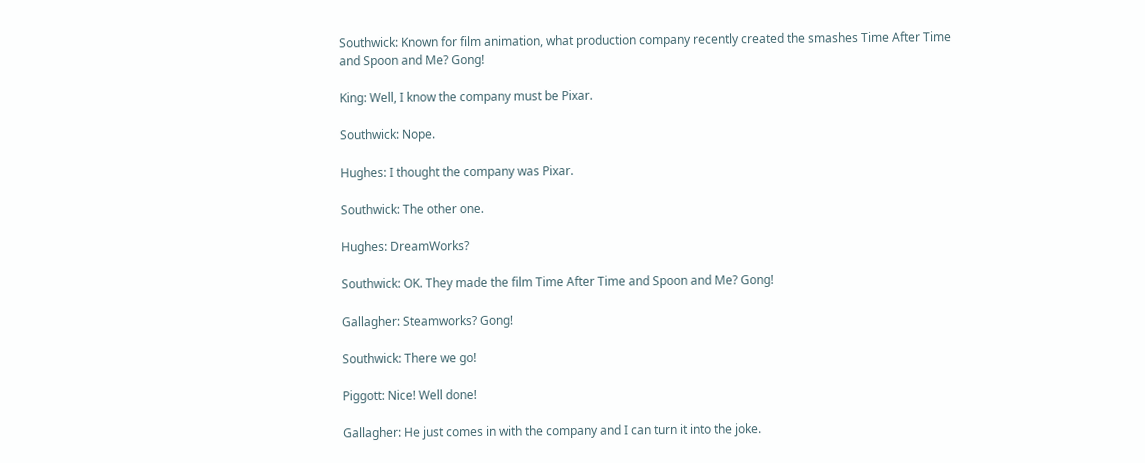Southwick: Known for film animation, what production company recently created the smashes Time After Time and Spoon and Me? Gong!

King: Well, I know the company must be Pixar.

Southwick: Nope.

Hughes: I thought the company was Pixar.

Southwick: The other one.

Hughes: DreamWorks?

Southwick: OK. They made the film Time After Time and Spoon and Me? Gong!

Gallagher: Steamworks? Gong!

Southwick: There we go!

Piggott: Nice! Well done!

Gallagher: He just comes in with the company and I can turn it into the joke.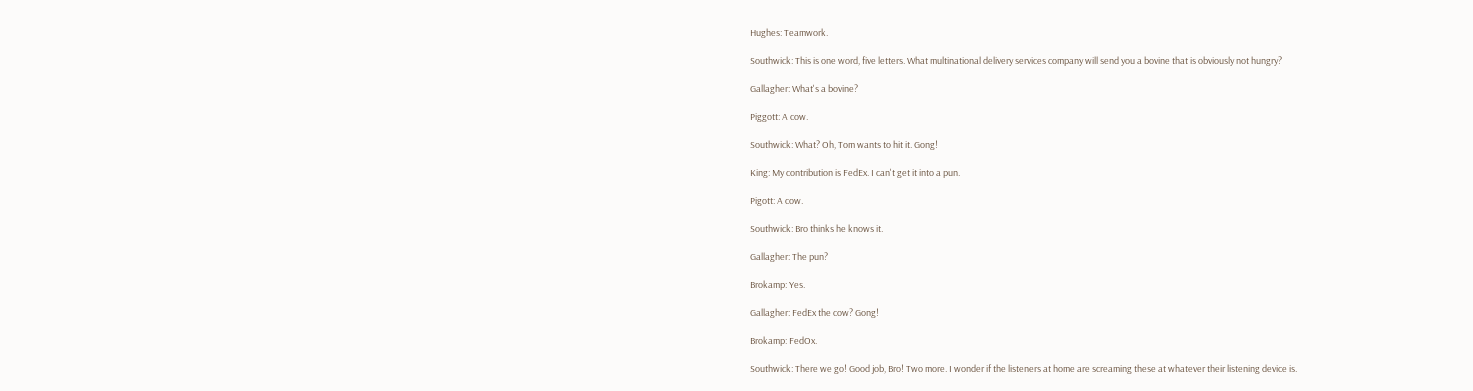Hughes: Teamwork.

Southwick: This is one word, five letters. What multinational delivery services company will send you a bovine that is obviously not hungry?

Gallagher: What's a bovine?

Piggott: A cow.

Southwick: What? Oh, Tom wants to hit it. Gong!

King: My contribution is FedEx. I can't get it into a pun.

Pigott: A cow.

Southwick: Bro thinks he knows it.

Gallagher: The pun?

Brokamp: Yes.

Gallagher: FedEx the cow? Gong!

Brokamp: FedOx.

Southwick: There we go! Good job, Bro! Two more. I wonder if the listeners at home are screaming these at whatever their listening device is.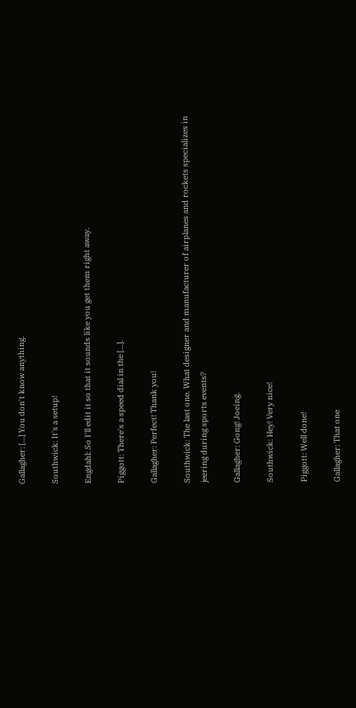Gallagher: [...] You don't know anything.

Southwick: It's a setup!

Engdahl: So I'll edit it so that it sounds like you get them right away.

Piggott: There's a speed dial in the [...].

Gallagher: Perfect! Thank you!

Southwick: The last one. What designer and manufacturer of airplanes and rockets specializes in jeering during sports events?

Gallagher: Gong! Joeing.

Southwick: Hey! Very nice!

Piggott: Well done!

Gallagher: That one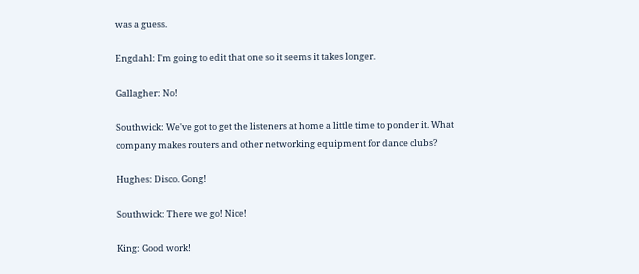was a guess.

Engdahl: I'm going to edit that one so it seems it takes longer.

Gallagher: No!

Southwick: We've got to get the listeners at home a little time to ponder it. What company makes routers and other networking equipment for dance clubs?

Hughes: Disco. Gong!

Southwick: There we go! Nice!

King: Good work!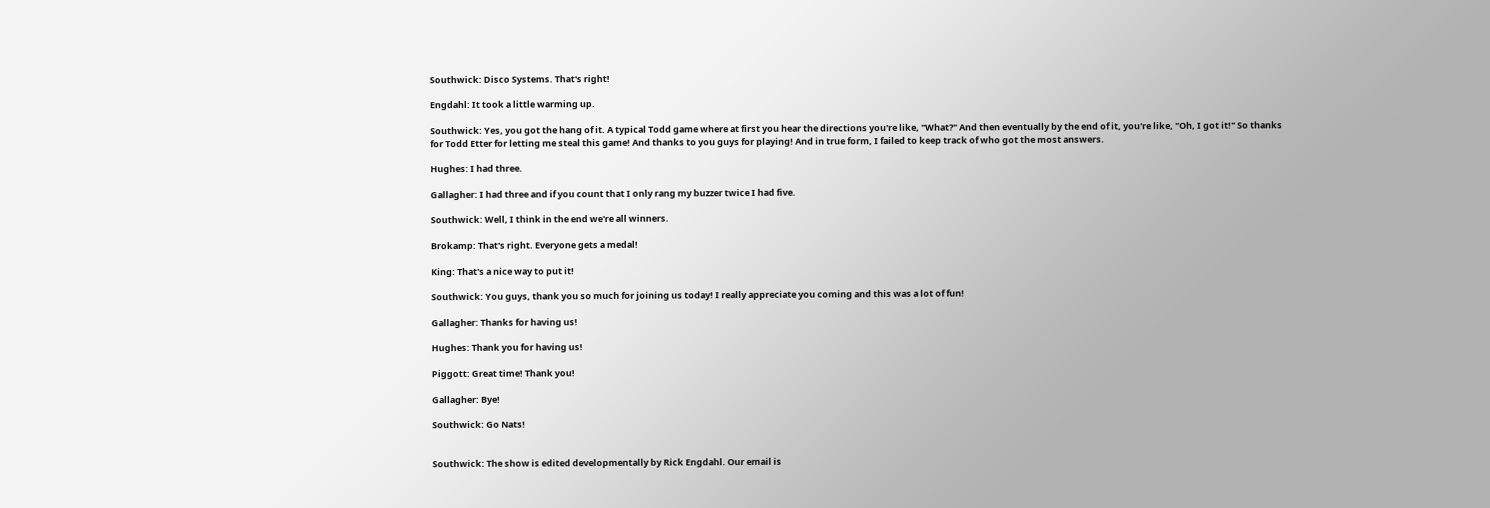Southwick: Disco Systems. That's right!

Engdahl: It took a little warming up.

Southwick: Yes, you got the hang of it. A typical Todd game where at first you hear the directions you're like, "What?" And then eventually by the end of it, you're like, "Oh, I got it!" So thanks for Todd Etter for letting me steal this game! And thanks to you guys for playing! And in true form, I failed to keep track of who got the most answers.

Hughes: I had three.

Gallagher: I had three and if you count that I only rang my buzzer twice I had five.

Southwick: Well, I think in the end we're all winners.

Brokamp: That's right. Everyone gets a medal!

King: That's a nice way to put it!

Southwick: You guys, thank you so much for joining us today! I really appreciate you coming and this was a lot of fun!

Gallagher: Thanks for having us!

Hughes: Thank you for having us!

Piggott: Great time! Thank you!

Gallagher: Bye!

Southwick: Go Nats!


Southwick: The show is edited developmentally by Rick Engdahl. Our email is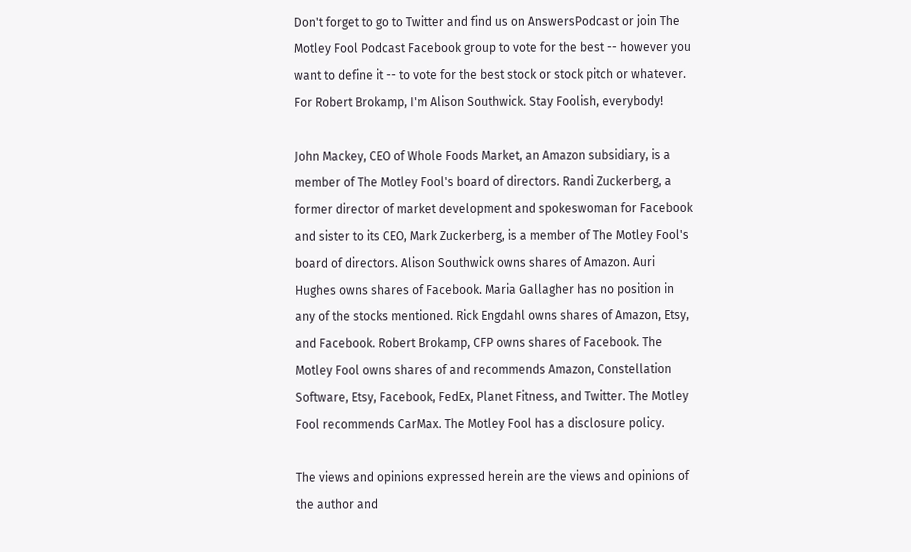Don't forget to go to Twitter and find us on AnswersPodcast or join The Motley Fool Podcast Facebook group to vote for the best -- however you want to define it -- to vote for the best stock or stock pitch or whatever. For Robert Brokamp, I'm Alison Southwick. Stay Foolish, everybody!

John Mackey, CEO of Whole Foods Market, an Amazon subsidiary, is a member of The Motley Fool's board of directors. Randi Zuckerberg, a former director of market development and spokeswoman for Facebook and sister to its CEO, Mark Zuckerberg, is a member of The Motley Fool's board of directors. Alison Southwick owns shares of Amazon. Auri Hughes owns shares of Facebook. Maria Gallagher has no position in any of the stocks mentioned. Rick Engdahl owns shares of Amazon, Etsy, and Facebook. Robert Brokamp, CFP owns shares of Facebook. The Motley Fool owns shares of and recommends Amazon, Constellation Software, Etsy, Facebook, FedEx, Planet Fitness, and Twitter. The Motley Fool recommends CarMax. The Motley Fool has a disclosure policy.

The views and opinions expressed herein are the views and opinions of the author and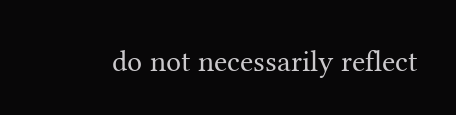do not necessarily reflect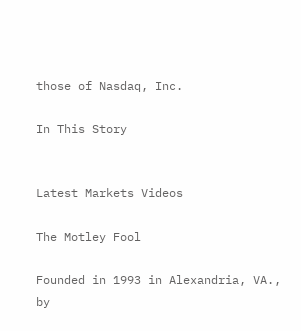those of Nasdaq, Inc.

In This Story


Latest Markets Videos

The Motley Fool

Founded in 1993 in Alexandria, VA., by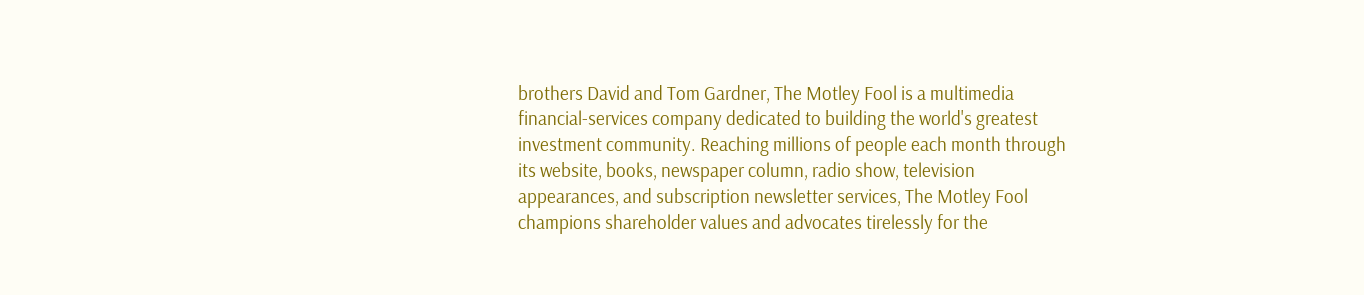brothers David and Tom Gardner, The Motley Fool is a multimedia financial-services company dedicated to building the world's greatest investment community. Reaching millions of people each month through its website, books, newspaper column, radio show, television appearances, and subscription newsletter services, The Motley Fool champions shareholder values and advocates tirelessly for the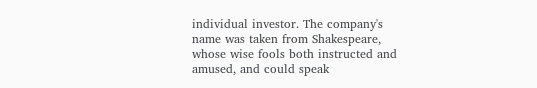individual investor. The company's name was taken from Shakespeare, whose wise fools both instructed and amused, and could speak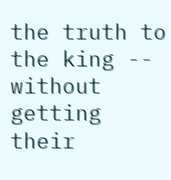the truth to the king -- without getting their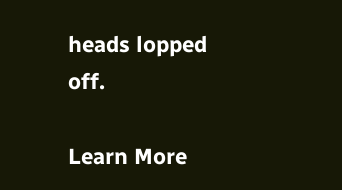heads lopped off.

Learn More